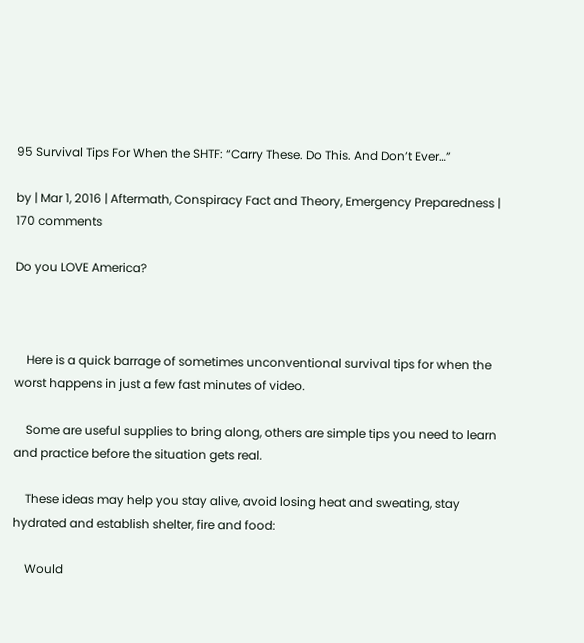95 Survival Tips For When the SHTF: “Carry These. Do This. And Don’t Ever…”

by | Mar 1, 2016 | Aftermath, Conspiracy Fact and Theory, Emergency Preparedness | 170 comments

Do you LOVE America?



    Here is a quick barrage of sometimes unconventional survival tips for when the worst happens in just a few fast minutes of video.

    Some are useful supplies to bring along, others are simple tips you need to learn and practice before the situation gets real.

    These ideas may help you stay alive, avoid losing heat and sweating, stay hydrated and establish shelter, fire and food:

    Would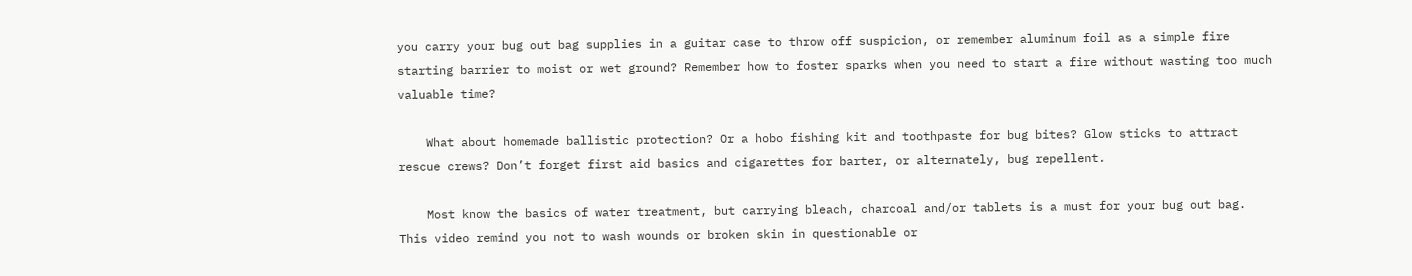you carry your bug out bag supplies in a guitar case to throw off suspicion, or remember aluminum foil as a simple fire starting barrier to moist or wet ground? Remember how to foster sparks when you need to start a fire without wasting too much valuable time?

    What about homemade ballistic protection? Or a hobo fishing kit and toothpaste for bug bites? Glow sticks to attract rescue crews? Don’t forget first aid basics and cigarettes for barter, or alternately, bug repellent.

    Most know the basics of water treatment, but carrying bleach, charcoal and/or tablets is a must for your bug out bag. This video remind you not to wash wounds or broken skin in questionable or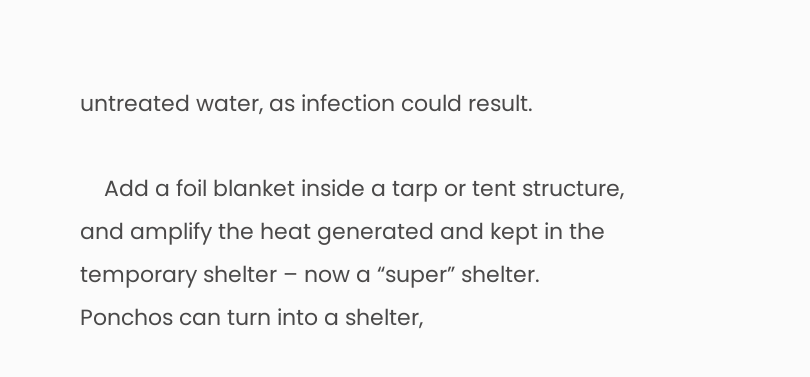untreated water, as infection could result.

    Add a foil blanket inside a tarp or tent structure, and amplify the heat generated and kept in the temporary shelter – now a “super” shelter. Ponchos can turn into a shelter,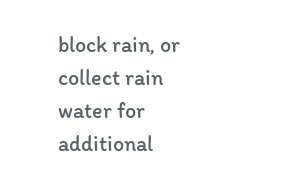block rain, or collect rain water for additional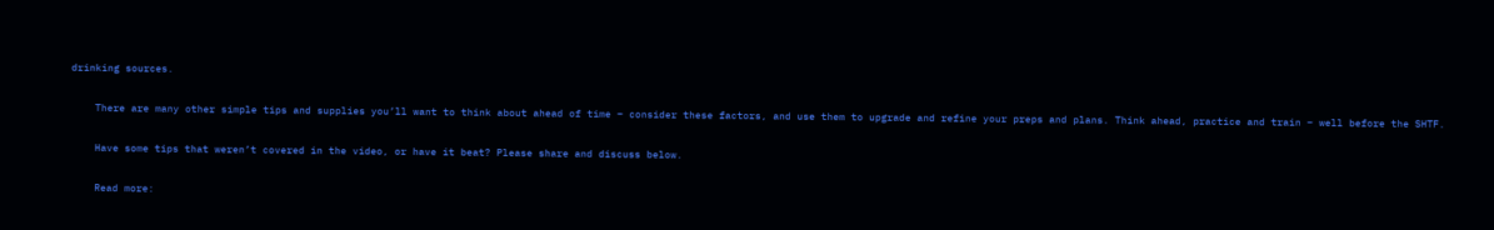drinking sources.

    There are many other simple tips and supplies you’ll want to think about ahead of time – consider these factors, and use them to upgrade and refine your preps and plans. Think ahead, practice and train – well before the SHTF.

    Have some tips that weren’t covered in the video, or have it beat? Please share and discuss below.

    Read more: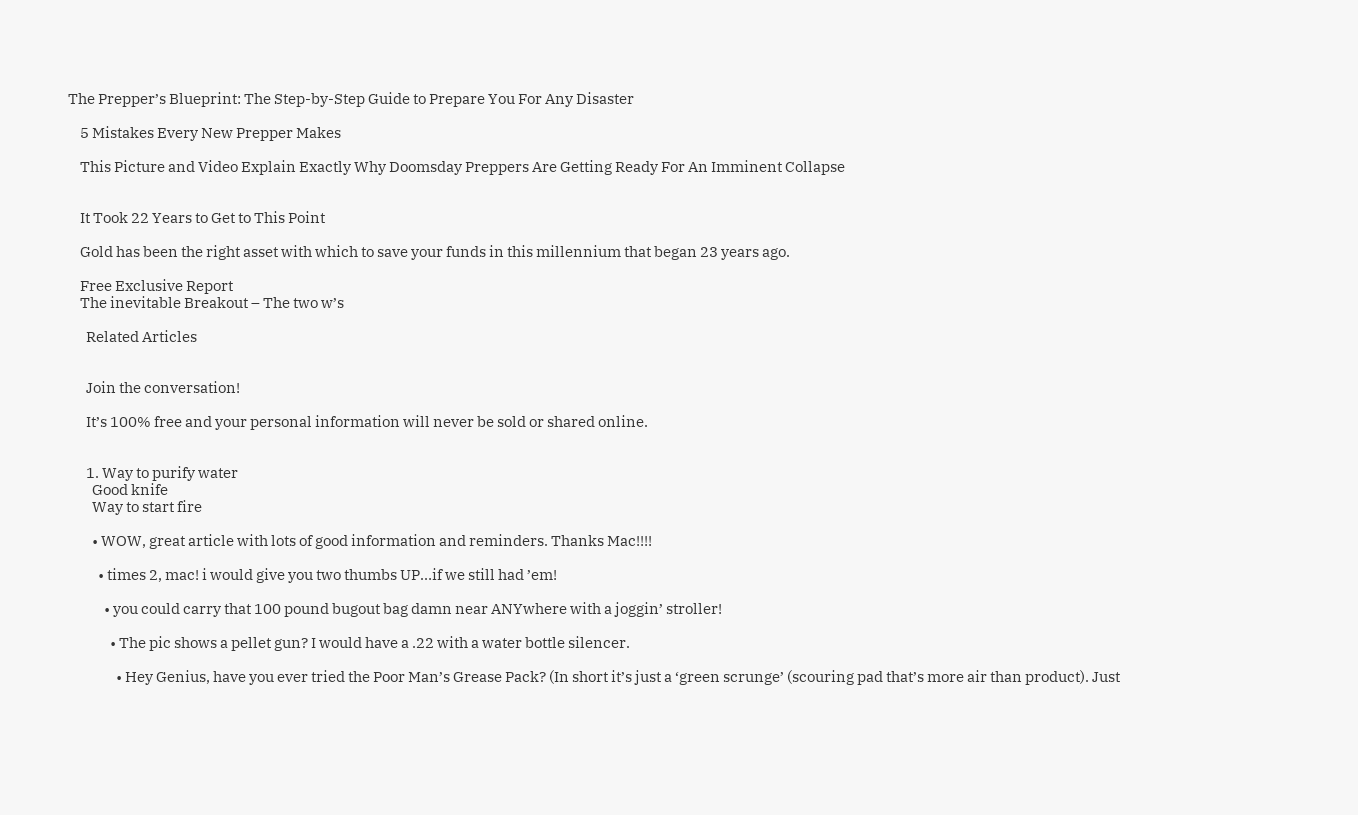The Prepper’s Blueprint: The Step-by-Step Guide to Prepare You For Any Disaster

    5 Mistakes Every New Prepper Makes

    This Picture and Video Explain Exactly Why Doomsday Preppers Are Getting Ready For An Imminent Collapse


    It Took 22 Years to Get to This Point

    Gold has been the right asset with which to save your funds in this millennium that began 23 years ago.

    Free Exclusive Report
    The inevitable Breakout – The two w’s

      Related Articles


      Join the conversation!

      It’s 100% free and your personal information will never be sold or shared online.


      1. Way to purify water
        Good knife
        Way to start fire

        • WOW, great article with lots of good information and reminders. Thanks Mac!!!!

          • times 2, mac! i would give you two thumbs UP…if we still had ’em!

            • you could carry that 100 pound bugout bag damn near ANYwhere with a joggin’ stroller!

              • The pic shows a pellet gun? I would have a .22 with a water bottle silencer.

                • Hey Genius, have you ever tried the Poor Man’s Grease Pack? (In short it’s just a ‘green scrunge’ (scouring pad that’s more air than product). Just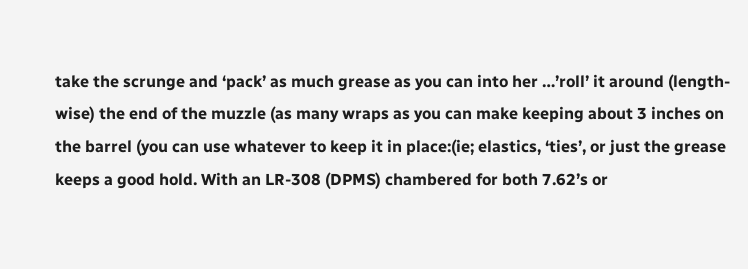take the scrunge and ‘pack’ as much grease as you can into her …’roll’ it around (length-wise) the end of the muzzle (as many wraps as you can make keeping about 3 inches on the barrel (you can use whatever to keep it in place:(ie; elastics, ‘ties’, or just the grease keeps a good hold. With an LR-308 (DPMS) chambered for both 7.62’s or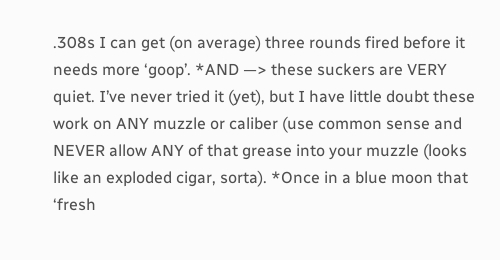.308s I can get (on average) three rounds fired before it needs more ‘goop’. *AND —> these suckers are VERY quiet. I’ve never tried it (yet), but I have little doubt these work on ANY muzzle or caliber (use common sense and NEVER allow ANY of that grease into your muzzle (looks like an exploded cigar, sorta). *Once in a blue moon that ‘fresh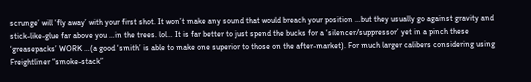scrunge’ will ‘fly away’ with your first shot. It won’t make any sound that would breach your position …but they usually go against gravity and stick-like-glue far above you …in the trees. lol… It is far better to just spend the bucks for a ‘silencer/suppressor’ yet in a pinch these ‘greasepacks’ WORK …(a good ‘smith’ is able to make one superior to those on the after-market). For much larger calibers considering using Freightliner “smoke-stack”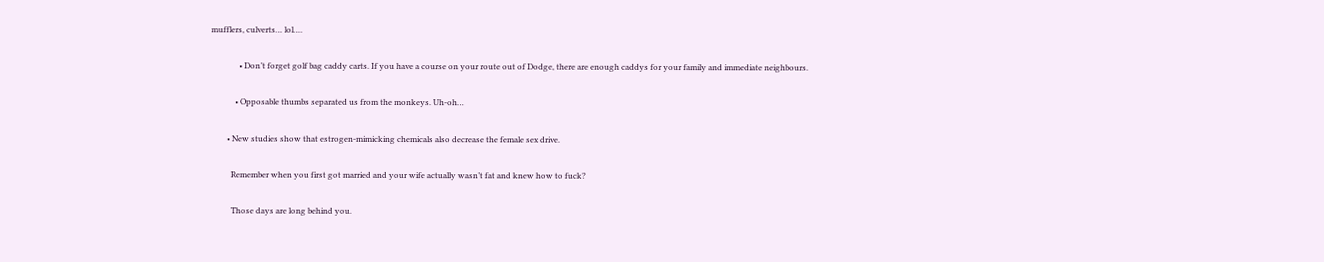mufflers, culverts… lol….

              • Don’t forget golf bag caddy carts. If you have a course on your route out of Dodge, there are enough caddys for your family and immediate neighbours.

            • Opposable thumbs separated us from the monkeys. Uh-oh…

        • New studies show that estrogen-mimicking chemicals also decrease the female sex drive.

          Remember when you first got married and your wife actually wasn’t fat and knew how to fuck?

          Those days are long behind you.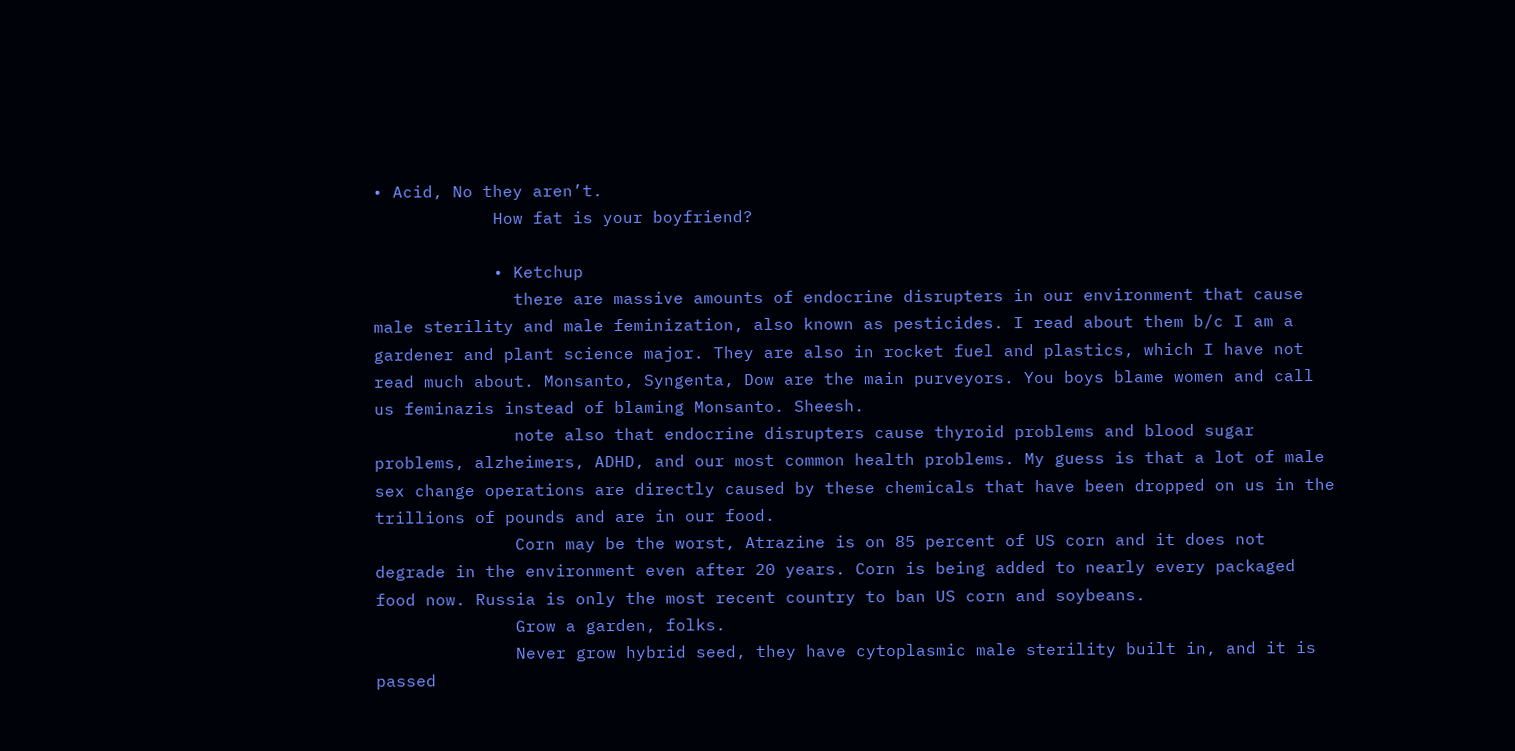• Acid, No they aren’t.
            How fat is your boyfriend?

            • Ketchup
              there are massive amounts of endocrine disrupters in our environment that cause male sterility and male feminization, also known as pesticides. I read about them b/c I am a gardener and plant science major. They are also in rocket fuel and plastics, which I have not read much about. Monsanto, Syngenta, Dow are the main purveyors. You boys blame women and call us feminazis instead of blaming Monsanto. Sheesh.
              note also that endocrine disrupters cause thyroid problems and blood sugar problems, alzheimers, ADHD, and our most common health problems. My guess is that a lot of male sex change operations are directly caused by these chemicals that have been dropped on us in the trillions of pounds and are in our food.
              Corn may be the worst, Atrazine is on 85 percent of US corn and it does not degrade in the environment even after 20 years. Corn is being added to nearly every packaged food now. Russia is only the most recent country to ban US corn and soybeans.
              Grow a garden, folks.
              Never grow hybrid seed, they have cytoplasmic male sterility built in, and it is passed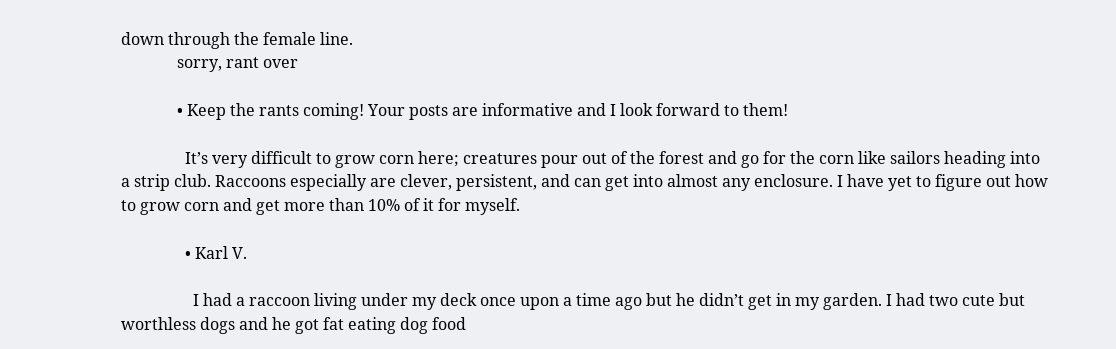down through the female line.
              sorry, rant over

              • Keep the rants coming! Your posts are informative and I look forward to them!

                It’s very difficult to grow corn here; creatures pour out of the forest and go for the corn like sailors heading into a strip club. Raccoons especially are clever, persistent, and can get into almost any enclosure. I have yet to figure out how to grow corn and get more than 10% of it for myself.

                • Karl V.

                  I had a raccoon living under my deck once upon a time ago but he didn’t get in my garden. I had two cute but worthless dogs and he got fat eating dog food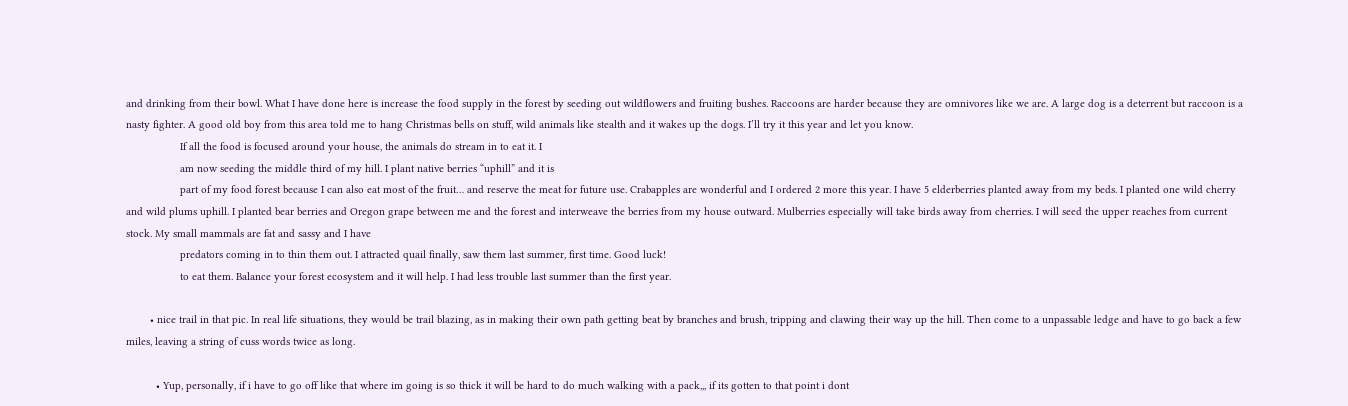and drinking from their bowl. What I have done here is increase the food supply in the forest by seeding out wildflowers and fruiting bushes. Raccoons are harder because they are omnivores like we are. A large dog is a deterrent but raccoon is a nasty fighter. A good old boy from this area told me to hang Christmas bells on stuff, wild animals like stealth and it wakes up the dogs. I’ll try it this year and let you know.
                  If all the food is focused around your house, the animals do stream in to eat it. I
                  am now seeding the middle third of my hill. I plant native berries “uphill” and it is
                  part of my food forest because I can also eat most of the fruit… and reserve the meat for future use. Crabapples are wonderful and I ordered 2 more this year. I have 5 elderberries planted away from my beds. I planted one wild cherry and wild plums uphill. I planted bear berries and Oregon grape between me and the forest and interweave the berries from my house outward. Mulberries especially will take birds away from cherries. I will seed the upper reaches from current stock. My small mammals are fat and sassy and I have
                  predators coming in to thin them out. I attracted quail finally, saw them last summer, first time. Good luck!
                  to eat them. Balance your forest ecosystem and it will help. I had less trouble last summer than the first year.

        • nice trail in that pic. In real life situations, they would be trail blazing, as in making their own path getting beat by branches and brush, tripping and clawing their way up the hill. Then come to a unpassable ledge and have to go back a few miles, leaving a string of cuss words twice as long.

          • Yup, personally, if i have to go off like that where im going is so thick it will be hard to do much walking with a pack,,, if its gotten to that point i dont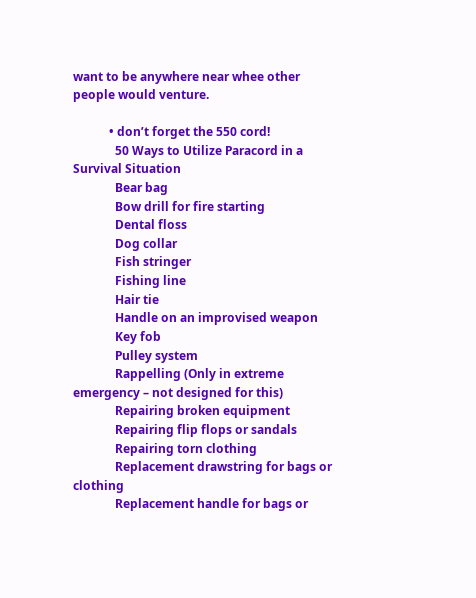want to be anywhere near whee other people would venture.

            • don’t forget the 550 cord!
              50 Ways to Utilize Paracord in a Survival Situation
              Bear bag
              Bow drill for fire starting
              Dental floss
              Dog collar
              Fish stringer
              Fishing line
              Hair tie
              Handle on an improvised weapon
              Key fob
              Pulley system
              Rappelling (Only in extreme emergency – not designed for this)
              Repairing broken equipment
              Repairing flip flops or sandals
              Repairing torn clothing
              Replacement drawstring for bags or clothing
              Replacement handle for bags or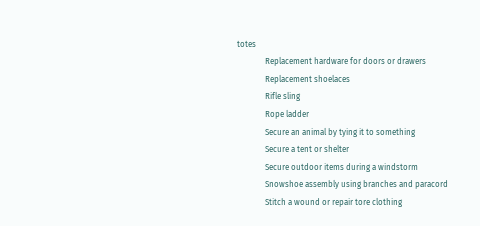totes
              Replacement hardware for doors or drawers
              Replacement shoelaces
              Rifle sling
              Rope ladder
              Secure an animal by tying it to something
              Secure a tent or shelter
              Secure outdoor items during a windstorm
              Snowshoe assembly using branches and paracord
              Stitch a wound or repair tore clothing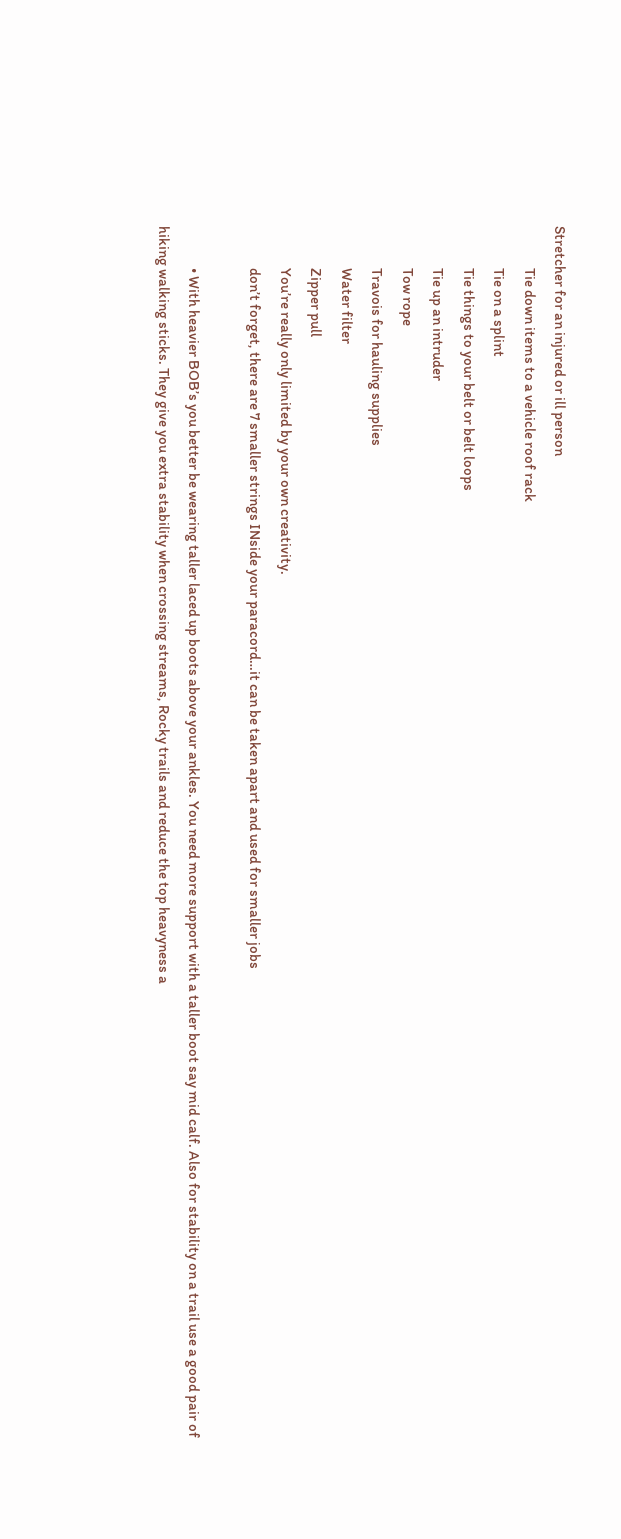Stretcher for an injured or ill person
              Tie down items to a vehicle roof rack
              Tie on a splint
              Tie things to your belt or belt loops
              Tie up an intruder
              Tow rope
              Travois for hauling supplies
              Water filter
              Zipper pull
              You’re really only limited by your own creativity.
              don’t forget, there are 7 smaller strings INside your paracord…it can be taken apart and used for smaller jobs

              • With heavier BOB’s you better be wearing taller laced up boots above your ankles. You need more support with a taller boot say mid calf. Also for stability on a trail use a good pair of hiking walking sticks. They give you extra stability when crossing streams, Rocky trails and reduce the top heavyness a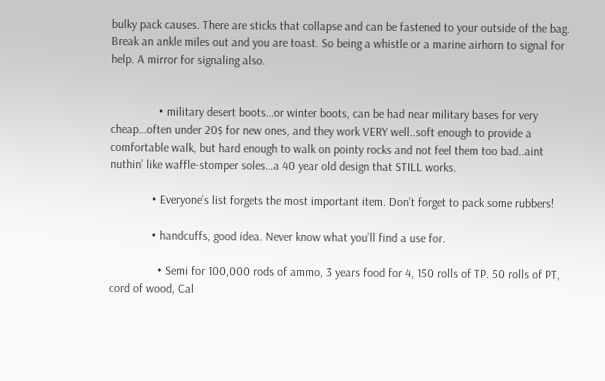bulky pack causes. There are sticks that collapse and can be fastened to your outside of the bag. Break an ankle miles out and you are toast. So being a whistle or a marine airhorn to signal for help. A mirror for signaling also.


                • military desert boots…or winter boots, can be had near military bases for very cheap…often under 20$ for new ones, and they work VERY well..soft enough to provide a comfortable walk, but hard enough to walk on pointy rocks and not feel them too bad..aint nuthin’ like waffle-stomper soles…a 40 year old design that STILL works.

              • Everyone’s list forgets the most important item. Don’t forget to pack some rubbers!

              • handcuffs, good idea. Never know what you’ll find a use for.

                • Semi for 100,000 rods of ammo, 3 years food for 4, 150 rolls of TP. 50 rolls of PT, cord of wood, Cal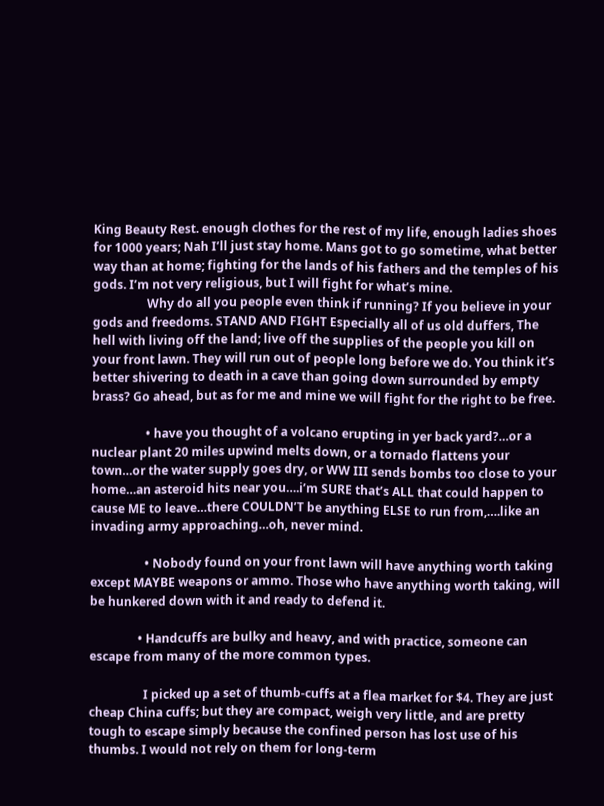King Beauty Rest. enough clothes for the rest of my life, enough ladies shoes for 1000 years; Nah I’ll just stay home. Mans got to go sometime, what better way than at home; fighting for the lands of his fathers and the temples of his gods. I’m not very religious, but I will fight for what’s mine.
                  Why do all you people even think if running? If you believe in your gods and freedoms. STAND AND FIGHT Especially all of us old duffers, The hell with living off the land; live off the supplies of the people you kill on your front lawn. They will run out of people long before we do. You think it’s better shivering to death in a cave than going down surrounded by empty brass? Go ahead, but as for me and mine we will fight for the right to be free.

                  • have you thought of a volcano erupting in yer back yard?…or a nuclear plant 20 miles upwind melts down, or a tornado flattens your town…or the water supply goes dry, or WW III sends bombs too close to your home…an asteroid hits near you….i’m SURE that’s ALL that could happen to cause ME to leave…there COULDN’T be anything ELSE to run from,….like an invading army approaching…oh, never mind.

                  • Nobody found on your front lawn will have anything worth taking except MAYBE weapons or ammo. Those who have anything worth taking, will be hunkered down with it and ready to defend it.

                • Handcuffs are bulky and heavy, and with practice, someone can escape from many of the more common types.

                  I picked up a set of thumb-cuffs at a flea market for $4. They are just cheap China cuffs; but they are compact, weigh very little, and are pretty tough to escape simply because the confined person has lost use of his thumbs. I would not rely on them for long-term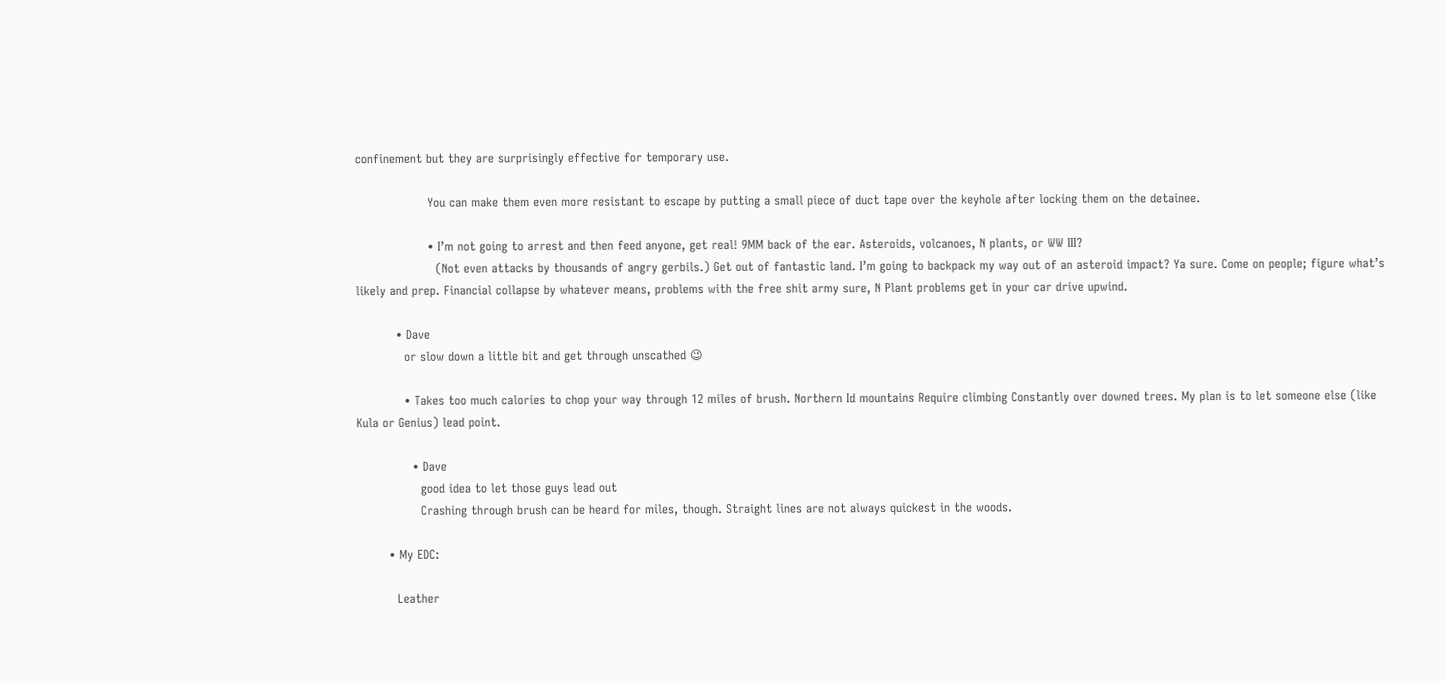confinement but they are surprisingly effective for temporary use.

                  You can make them even more resistant to escape by putting a small piece of duct tape over the keyhole after locking them on the detainee.

                  • I’m not going to arrest and then feed anyone, get real! 9MM back of the ear. Asteroids, volcanoes, N plants, or WW III?
                    (Not even attacks by thousands of angry gerbils.) Get out of fantastic land. I’m going to backpack my way out of an asteroid impact? Ya sure. Come on people; figure what’s likely and prep. Financial collapse by whatever means, problems with the free shit army sure, N Plant problems get in your car drive upwind.

          • Dave
            or slow down a little bit and get through unscathed 😉

            • Takes too much calories to chop your way through 12 miles of brush. Northern Id mountains Require climbing Constantly over downed trees. My plan is to let someone else (like Kula or Genius) lead point.

              • Dave
                good idea to let those guys lead out
                Crashing through brush can be heard for miles, though. Straight lines are not always quickest in the woods.

        • My EDC:

          Leather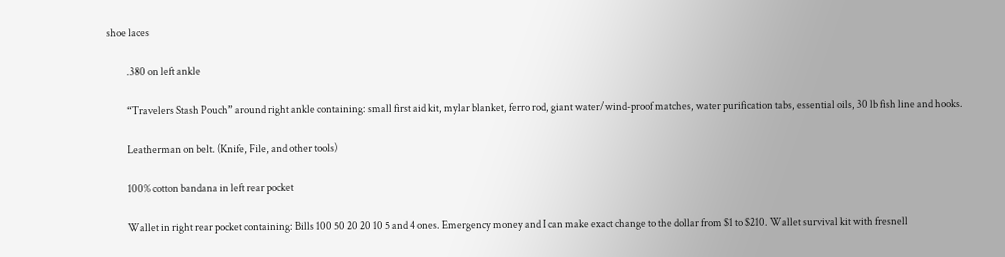shoe laces

          .380 on left ankle

          “Travelers Stash Pouch” around right ankle containing: small first aid kit, mylar blanket, ferro rod, giant water/wind-proof matches, water purification tabs, essential oils, 30 lb fish line and hooks.

          Leatherman on belt. (Knife, File, and other tools)

          100% cotton bandana in left rear pocket

          Wallet in right rear pocket containing: Bills 100 50 20 20 10 5 and 4 ones. Emergency money and I can make exact change to the dollar from $1 to $210. Wallet survival kit with fresnell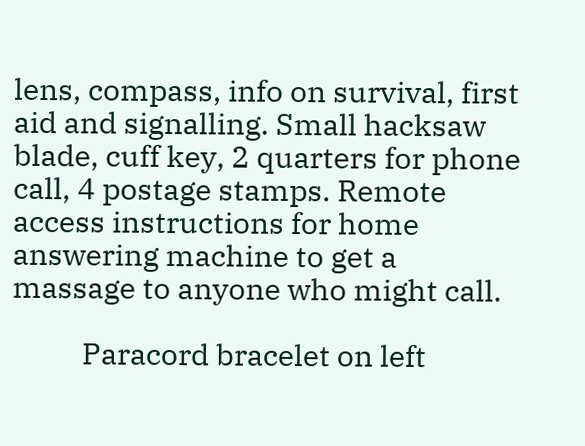lens, compass, info on survival, first aid and signalling. Small hacksaw blade, cuff key, 2 quarters for phone call, 4 postage stamps. Remote access instructions for home answering machine to get a massage to anyone who might call.

          Paracord bracelet on left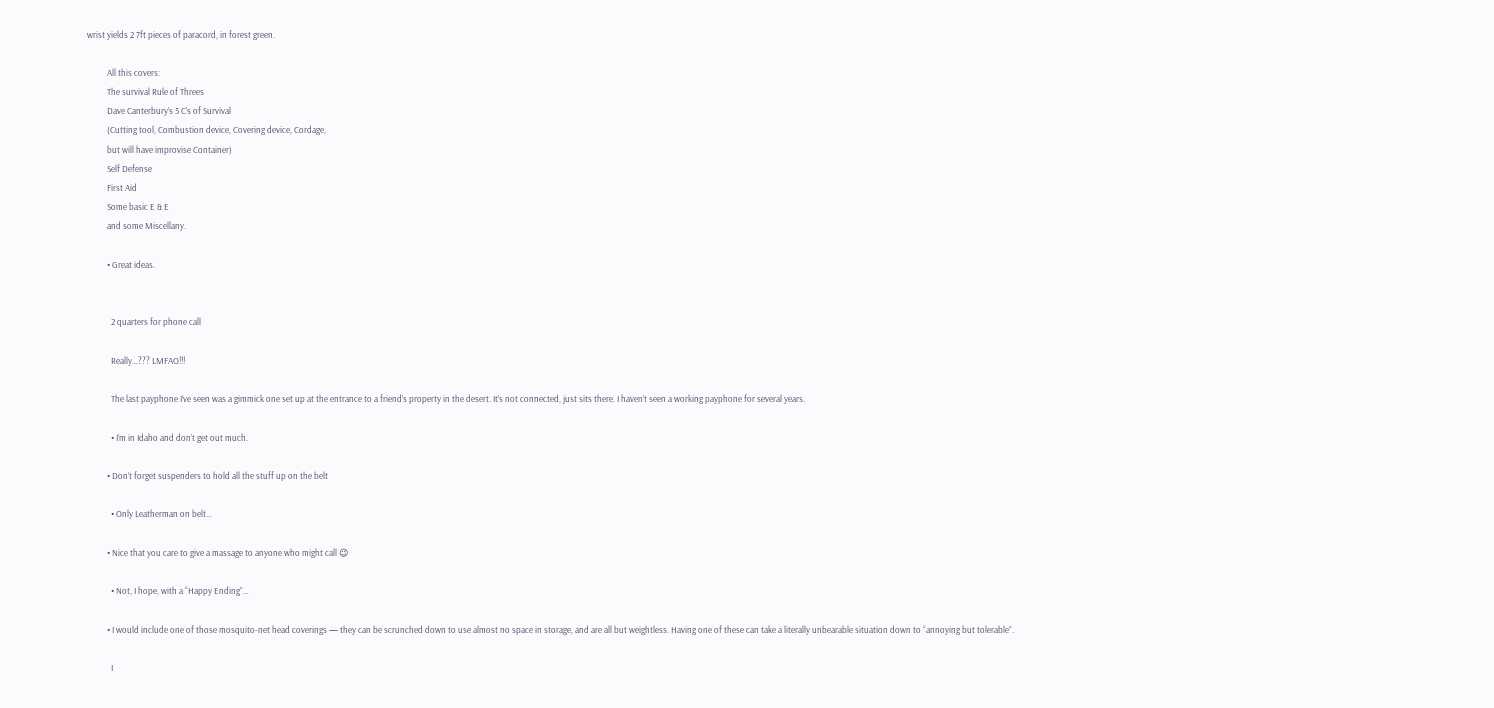wrist yields 2 7ft pieces of paracord, in forest green.

          All this covers:
          The survival Rule of Threes
          Dave Canterbury’s 5 C’s of Survival
          (Cutting tool, Combustion device, Covering device, Cordage,
          but will have improvise Container)
          Self Defense
          First Aid
          Some basic E & E
          and some Miscellany.

          • Great ideas.


            2 quarters for phone call

            Really…??? LMFAO!!!

            The last payphone I’ve seen was a gimmick one set up at the entrance to a friend’s property in the desert. It’s not connected, just sits there. I haven’t seen a working payphone for several years.

            • I’m in Idaho and don’t get out much.

          • Don’t forget suspenders to hold all the stuff up on the belt

            • Only Leatherman on belt…

          • Nice that you care to give a massage to anyone who might call 😉

            • Not, I hope, with a “Happy Ending”…

          • I would include one of those mosquito-net head coverings — they can be scrunched down to use almost no space in storage, and are all but weightless. Having one of these can take a literally unbearable situation down to “annoying but tolerable”.

            I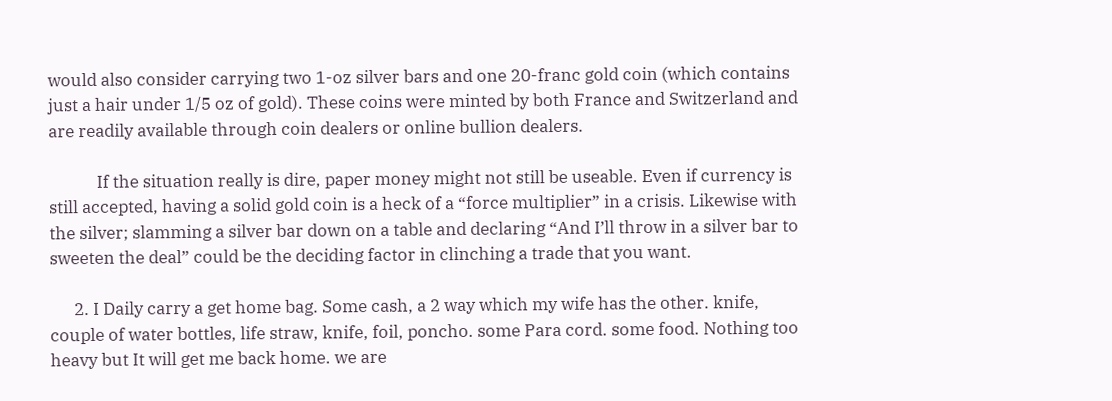would also consider carrying two 1-oz silver bars and one 20-franc gold coin (which contains just a hair under 1/5 oz of gold). These coins were minted by both France and Switzerland and are readily available through coin dealers or online bullion dealers.

            If the situation really is dire, paper money might not still be useable. Even if currency is still accepted, having a solid gold coin is a heck of a “force multiplier” in a crisis. Likewise with the silver; slamming a silver bar down on a table and declaring “And I’ll throw in a silver bar to sweeten the deal” could be the deciding factor in clinching a trade that you want.

      2. I Daily carry a get home bag. Some cash, a 2 way which my wife has the other. knife, couple of water bottles, life straw, knife, foil, poncho. some Para cord. some food. Nothing too heavy but It will get me back home. we are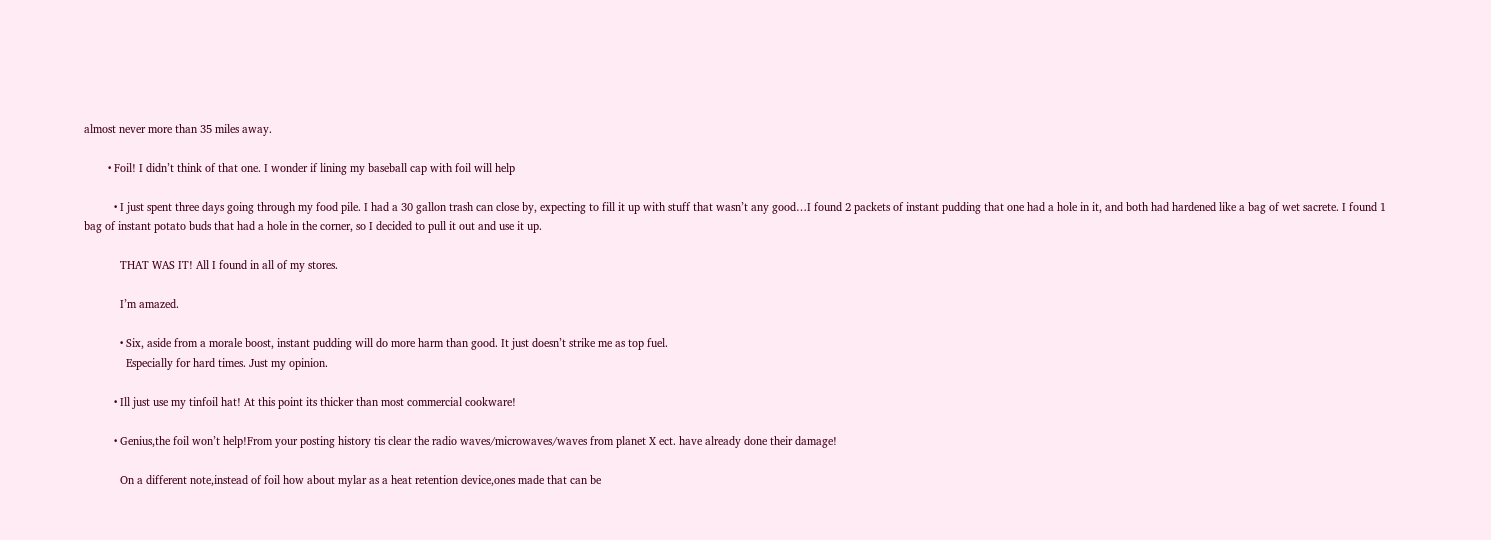almost never more than 35 miles away.

        • Foil! I didn’t think of that one. I wonder if lining my baseball cap with foil will help

          • I just spent three days going through my food pile. I had a 30 gallon trash can close by, expecting to fill it up with stuff that wasn’t any good…I found 2 packets of instant pudding that one had a hole in it, and both had hardened like a bag of wet sacrete. I found 1 bag of instant potato buds that had a hole in the corner, so I decided to pull it out and use it up.

            THAT WAS IT! All I found in all of my stores.

            I’m amazed.

            • Six, aside from a morale boost, instant pudding will do more harm than good. It just doesn’t strike me as top fuel.
              Especially for hard times. Just my opinion.

          • Ill just use my tinfoil hat! At this point its thicker than most commercial cookware!

          • Genius,the foil won’t help!From your posting history tis clear the radio waves/microwaves/waves from planet X ect. have already done their damage!

            On a different note,instead of foil how about mylar as a heat retention device,ones made that can be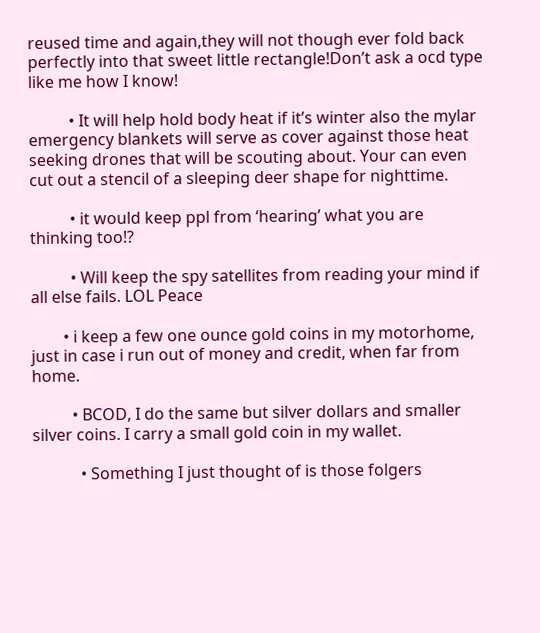reused time and again,they will not though ever fold back perfectly into that sweet little rectangle!Don’t ask a ocd type like me how I know!

          • It will help hold body heat if it’s winter also the mylar emergency blankets will serve as cover against those heat seeking drones that will be scouting about. Your can even cut out a stencil of a sleeping deer shape for nighttime.

          • it would keep ppl from ‘hearing’ what you are thinking too!?

          • Will keep the spy satellites from reading your mind if all else fails. LOL Peace

        • i keep a few one ounce gold coins in my motorhome, just in case i run out of money and credit, when far from home.

          • BCOD, I do the same but silver dollars and smaller silver coins. I carry a small gold coin in my wallet.

            • Something I just thought of is those folgers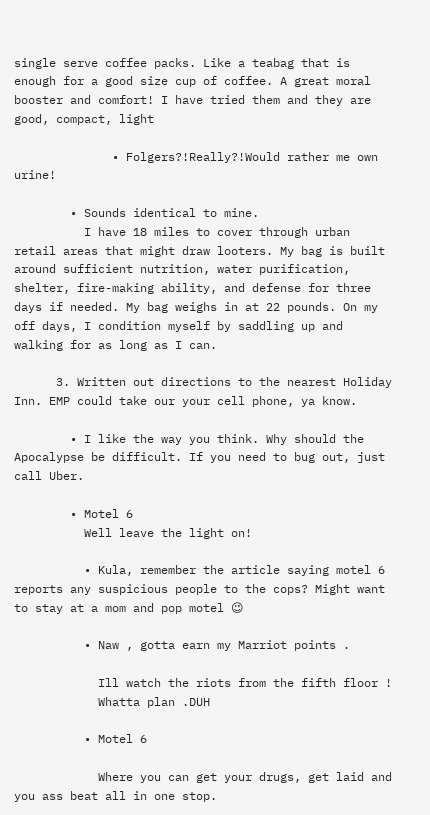single serve coffee packs. Like a teabag that is enough for a good size cup of coffee. A great moral booster and comfort! I have tried them and they are good, compact, light

              • Folgers?!Really?!Would rather me own urine!

        • Sounds identical to mine.
          I have 18 miles to cover through urban retail areas that might draw looters. My bag is built around sufficient nutrition, water purification, shelter, fire-making ability, and defense for three days if needed. My bag weighs in at 22 pounds. On my off days, I condition myself by saddling up and walking for as long as I can.

      3. Written out directions to the nearest Holiday Inn. EMP could take our your cell phone, ya know.

        • I like the way you think. Why should the Apocalypse be difficult. If you need to bug out, just call Uber.

        • Motel 6
          Well leave the light on!

          • Kula, remember the article saying motel 6 reports any suspicious people to the cops? Might want to stay at a mom and pop motel 😉

          • Naw , gotta earn my Marriot points .

            Ill watch the riots from the fifth floor !
            Whatta plan .DUH

          • Motel 6

            Where you can get your drugs, get laid and you ass beat all in one stop.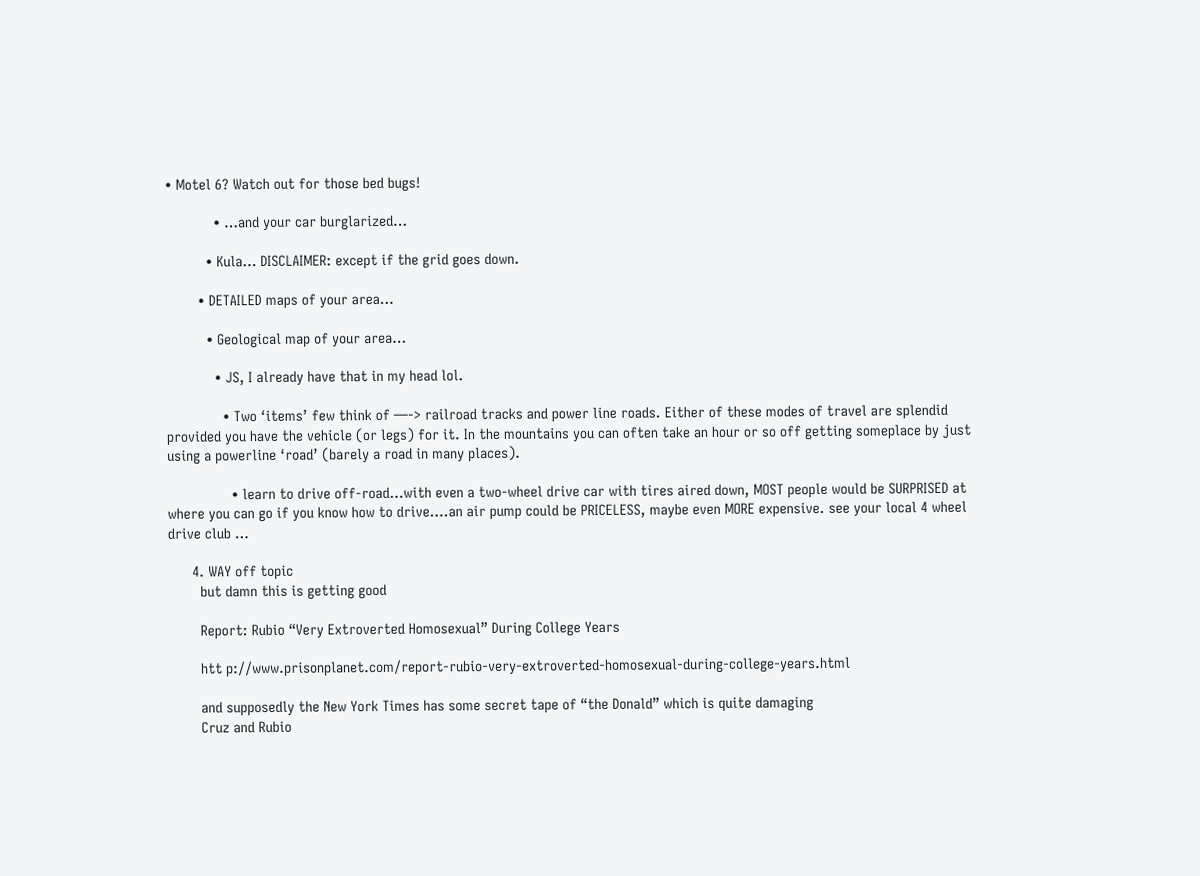• Motel 6? Watch out for those bed bugs!

            • …and your car burglarized…

          • Kula… DISCLAIMER: except if the grid goes down.

        • DETAILED maps of your area…

          • Geological map of your area…

            • JS, I already have that in my head lol.

              • Two ‘items’ few think of —-> railroad tracks and power line roads. Either of these modes of travel are splendid provided you have the vehicle (or legs) for it. In the mountains you can often take an hour or so off getting someplace by just using a powerline ‘road’ (barely a road in many places).

                • learn to drive off-road…with even a two-wheel drive car with tires aired down, MOST people would be SURPRISED at where you can go if you know how to drive….an air pump could be PRICELESS, maybe even MORE expensive. see your local 4 wheel drive club …

      4. WAY off topic
        but damn this is getting good

        Report: Rubio “Very Extroverted Homosexual” During College Years

        htt p://www.prisonplanet.com/report-rubio-very-extroverted-homosexual-during-college-years.html

        and supposedly the New York Times has some secret tape of “the Donald” which is quite damaging
        Cruz and Rubio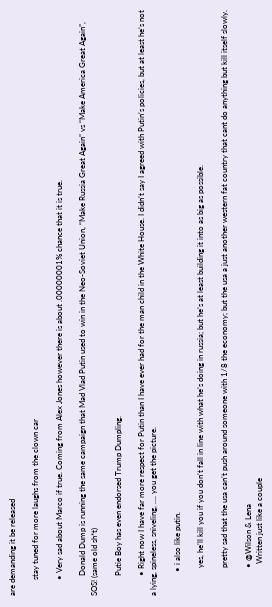are demanding it be released

        stay tuned for more laughs from the clown car

        • Very sad about Marco if true. Coming from Alex Jones however there is about .00000001% chance that it is true.

          Donald Dump is running the same campaign that Mad Vlad Putin used to win in the Neo-Soviet Union, “Make Russia Great Again” vs “Make America Great Again”, SOS! (same old sh*t)

          Putie Boy has even endorsed Trump Dumpling.

          • Right now I have far more respect for Putin than I have ever had for the man child in the White House. I didn’t say I agreed with Putin’s policies, but at least he’s not a lying, spineless, sniveling, …. you get the picture.

            • i also like putin.

              yes, he’ll kill you if you don’t fall in line with what he’s doing in russia; but he’s at least building it into as big as possible.

              pretty sad that the usa can’t push around someone with 1/8 the economy; but the usa a just another western fat country that cant do anything but kill itself slowly.

              • @Wilson & Lena
                Written just like a couple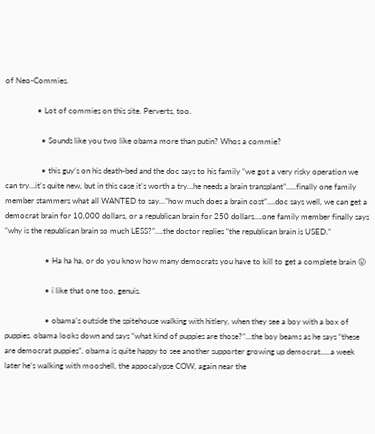of Neo-Commies.

                • Lot of commies on this site. Perverts, too.

                  • Sounds like you two like obama more than putin? Whos a commie?

                  • this guy’s on his death-bed and the doc says to his family “we got a very risky operation we can try…it’s quite new, but in this case it’s worth a try…he needs a brain transplant”…..finally one family member stammers what all WANTED to say…”how much does a brain cost”….doc says well, we can get a democrat brain for 10,000 dollars, or a republican brain for 250 dollars….one family member finally says “why is the republican brain so much LESS?”….the doctor replies “the republican brain is USED.”

                    • Ha ha ha, or do you know how many democrats you have to kill to get a complete brain 😛

                    • i like that one too, genuis.

                    • obama’s outside the spitehouse walking with hitlery, when they see a boy with a box of puppies. obama looks down and says “what kind of puppies are those?”…the boy beams as he says “these are democrat puppies”. obama is quite happy to see another supporter growing up democrat…..a week later he’s walking with mooshell, the appocalypse COW, again near the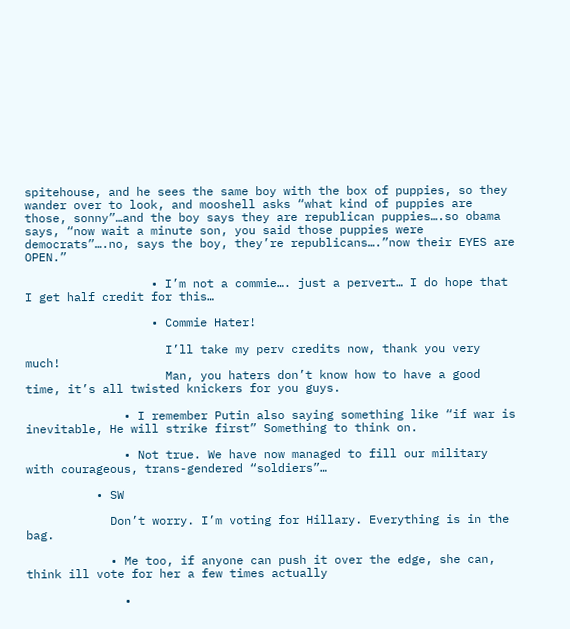spitehouse, and he sees the same boy with the box of puppies, so they wander over to look, and mooshell asks “what kind of puppies are those, sonny”…and the boy says they are republican puppies….so obama says, “now wait a minute son, you said those puppies were democrats”….no, says the boy, they’re republicans….”now their EYES are OPEN.”

                  • I’m not a commie…. just a pervert… I do hope that I get half credit for this…

                  • Commie Hater!

                    I’ll take my perv credits now, thank you very much!
                    Man, you haters don’t know how to have a good time, it’s all twisted knickers for you guys.

              • I remember Putin also saying something like “if war is inevitable, He will strike first” Something to think on.

              • Not true. We have now managed to fill our military with courageous, trans-gendered “soldiers”…

          • SW

            Don’t worry. I’m voting for Hillary. Everything is in the bag.

            • Me too, if anyone can push it over the edge, she can, think ill vote for her a few times actually

              •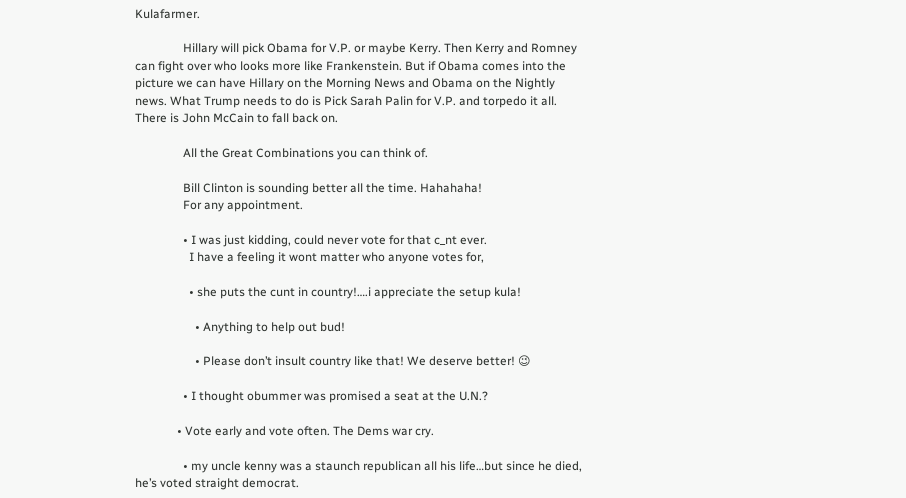Kulafarmer.

                Hillary will pick Obama for V.P. or maybe Kerry. Then Kerry and Romney can fight over who looks more like Frankenstein. But if Obama comes into the picture we can have Hillary on the Morning News and Obama on the Nightly news. What Trump needs to do is Pick Sarah Palin for V.P. and torpedo it all. There is John McCain to fall back on.

                All the Great Combinations you can think of.

                Bill Clinton is sounding better all the time. Hahahaha!
                For any appointment.

                • I was just kidding, could never vote for that c_nt ever.
                  I have a feeling it wont matter who anyone votes for,

                  • she puts the cunt in country!….i appreciate the setup kula!

                    • Anything to help out bud!

                    • Please don’t insult country like that! We deserve better! 😉

                • I thought obummer was promised a seat at the U.N.?

              • Vote early and vote often. The Dems war cry.

                • my uncle kenny was a staunch republican all his life…but since he died, he’s voted straight democrat.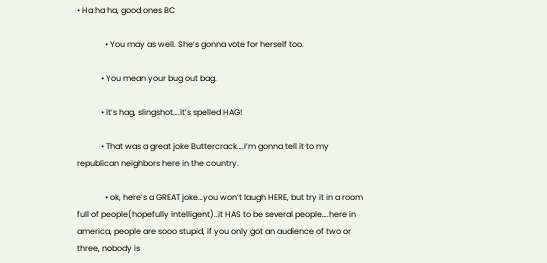• Ha ha ha, good ones BC

              • You may as well. She’s gonna vote for herself too.

            • You mean your bug out bag.

            • it’s hag, slingshot….it’s spelled HAG!

            • That was a great joke Buttercrack….I’m gonna tell it to my republican neighbors here in the country.

              • ok, here’s a GREAT joke…you won’t laugh HERE, but try it in a room full of people(hopefully intelligent)..it HAS to be several people….here in america, people are sooo stupid, if you only got an audience of two or three, nobody is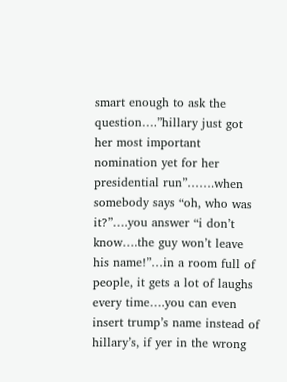smart enough to ask the question….”hillary just got her most important nomination yet for her presidential run”…….when somebody says “oh, who was it?”….you answer “i don’t know….the guy won’t leave his name!”…in a room full of people, it gets a lot of laughs every time….you can even insert trump’s name instead of hillary’s, if yer in the wrong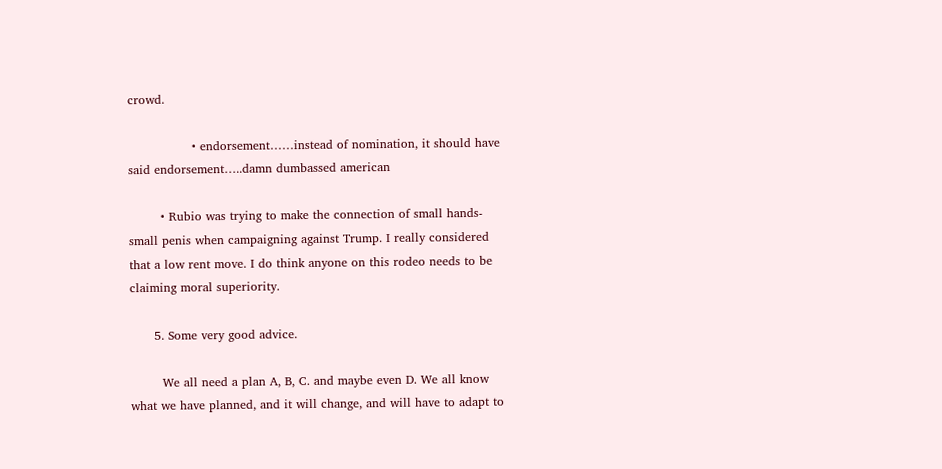crowd.

                • endorsement……instead of nomination, it should have said endorsement…..damn dumbassed american

        • Rubio was trying to make the connection of small hands-small penis when campaigning against Trump. I really considered that a low rent move. I do think anyone on this rodeo needs to be claiming moral superiority.

      5. Some very good advice.

        We all need a plan A, B, C. and maybe even D. We all know what we have planned, and it will change, and will have to adapt to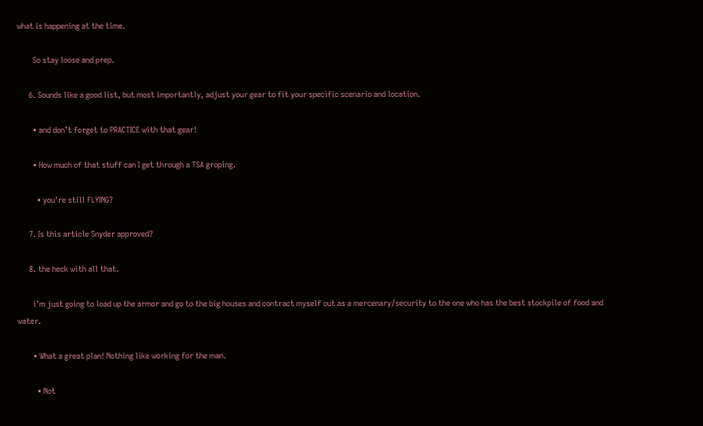what is happening at the time.

        So stay loose and prep.

      6. Sounds like a good list, but most importantly, adjust your gear to fit your specific scenario and location.

        • and don’t forget to PRACTICE with that gear!

        • How much of that stuff can I get through a TSA groping.

          • you’re still FLYING?

      7. Is this article Snyder approved?

      8. the heck with all that.

        i’m just going to load up the armor and go to the big houses and contract myself out as a mercenary/security to the one who has the best stockpile of food and water.

        • What a great plan! Nothing like working for the man.

          • Not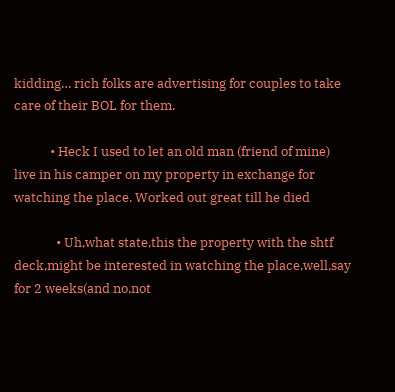kidding… rich folks are advertising for couples to take care of their BOL for them.

            • Heck I used to let an old man (friend of mine) live in his camper on my property in exchange for watching the place. Worked out great till he died

              • Uh,what state,this the property with the shtf deck,might be interested in watching the place,well,say for 2 weeks(and no,not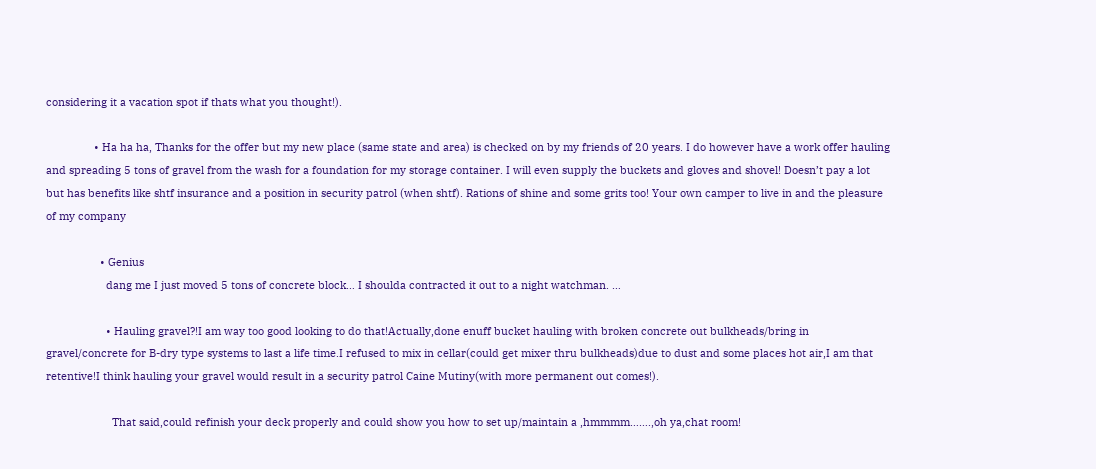considering it a vacation spot if thats what you thought!).

                • Ha ha ha, Thanks for the offer but my new place (same state and area) is checked on by my friends of 20 years. I do however have a work offer hauling and spreading 5 tons of gravel from the wash for a foundation for my storage container. I will even supply the buckets and gloves and shovel! Doesn’t pay a lot but has benefits like shtf insurance and a position in security patrol (when shtf). Rations of shine and some grits too! Your own camper to live in and the pleasure of my company

                  • Genius
                    dang me I just moved 5 tons of concrete block… I shoulda contracted it out to a night watchman. …

                    • Hauling gravel?!I am way too good looking to do that!Actually,done enuff bucket hauling with broken concrete out bulkheads/bring in gravel/concrete for B-dry type systems to last a life time.I refused to mix in cellar(could get mixer thru bulkheads)due to dust and some places hot air,I am that retentive!I think hauling your gravel would result in a security patrol Caine Mutiny(with more permanent out comes!).

                      That said,could refinish your deck properly and could show you how to set up/maintain a ,hmmmm…….,oh ya,chat room!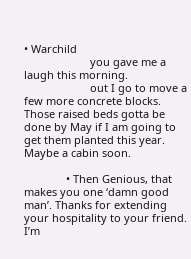• Warchild
                      you gave me a laugh this morning.
                      out I go to move a few more concrete blocks. Those raised beds gotta be done by May if I am going to get them planted this year. Maybe a cabin soon.

              • Then Genious, that makes you one ‘damn good man’. Thanks for extending your hospitality to your friend. I’m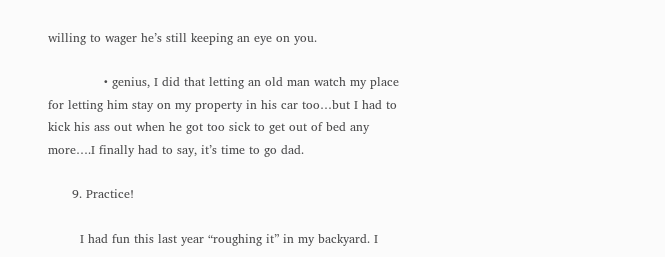willing to wager he’s still keeping an eye on you.

              • genius, I did that letting an old man watch my place for letting him stay on my property in his car too…but I had to kick his ass out when he got too sick to get out of bed any more….I finally had to say, it’s time to go dad.

      9. Practice!

        I had fun this last year “roughing it” in my backyard. I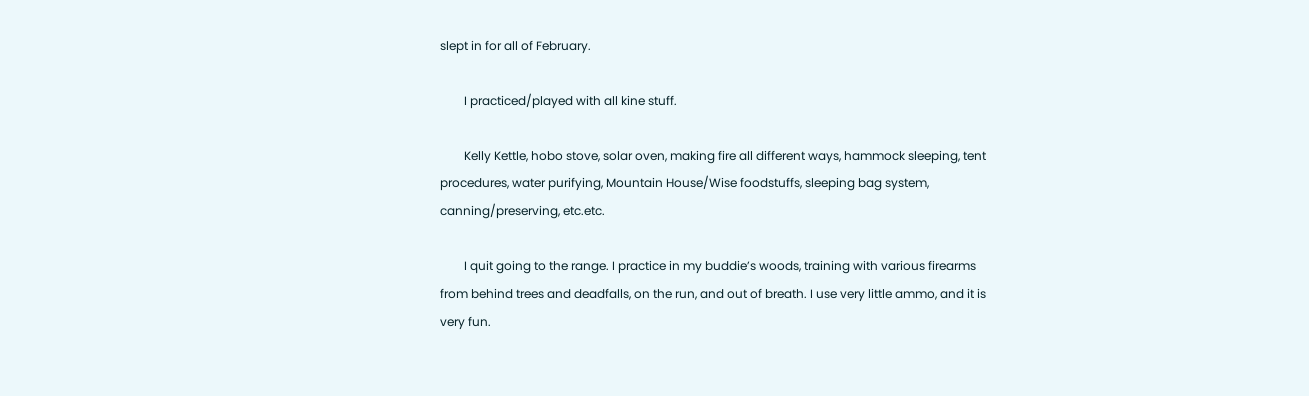slept in for all of February.

        I practiced/played with all kine stuff.

        Kelly Kettle, hobo stove, solar oven, making fire all different ways, hammock sleeping, tent procedures, water purifying, Mountain House/Wise foodstuffs, sleeping bag system, canning/preserving, etc.etc.

        I quit going to the range. I practice in my buddie’s woods, training with various firearms from behind trees and deadfalls, on the run, and out of breath. I use very little ammo, and it is very fun.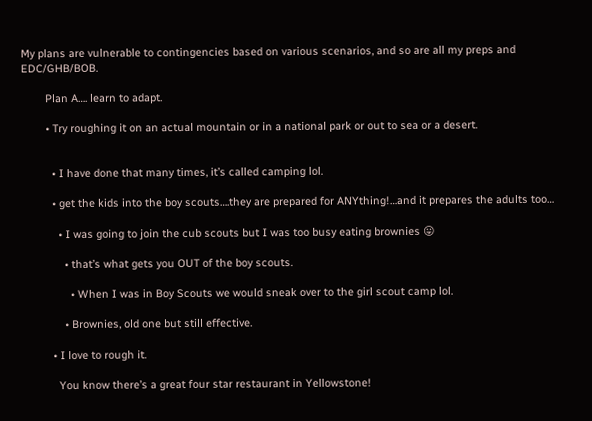My plans are vulnerable to contingencies based on various scenarios, and so are all my preps and EDC/GHB/BOB.

        Plan A…. learn to adapt.

        • Try roughing it on an actual mountain or in a national park or out to sea or a desert.


          • I have done that many times, it’s called camping lol.

          • get the kids into the boy scouts….they are prepared for ANYthing!…and it prepares the adults too…

            • I was going to join the cub scouts but I was too busy eating brownies 😛

              • that’s what gets you OUT of the boy scouts.

                • When I was in Boy Scouts we would sneak over to the girl scout camp lol.

              • Brownies, old one but still effective.

          • I love to rough it.

            You know there’s a great four star restaurant in Yellowstone!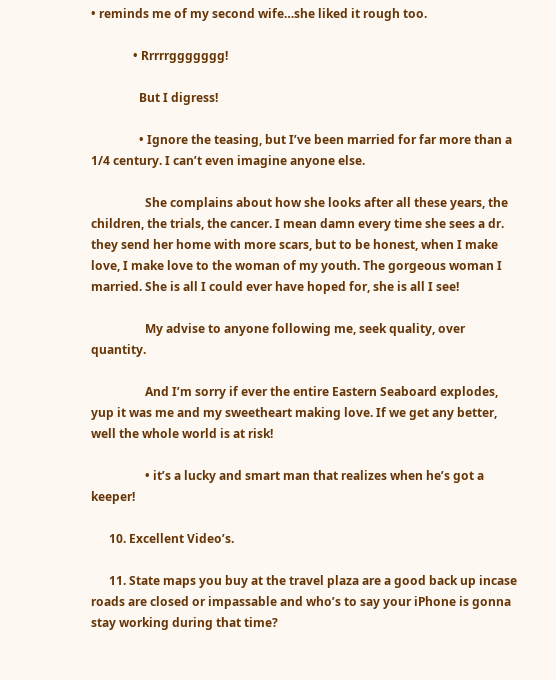• reminds me of my second wife…she liked it rough too.

              • Rrrrrggggggg!

                But I digress!

                • Ignore the teasing, but I’ve been married for far more than a 1/4 century. I can’t even imagine anyone else.

                  She complains about how she looks after all these years, the children, the trials, the cancer. I mean damn every time she sees a dr. they send her home with more scars, but to be honest, when I make love, I make love to the woman of my youth. The gorgeous woman I married. She is all I could ever have hoped for, she is all I see!

                  My advise to anyone following me, seek quality, over quantity.

                  And I’m sorry if ever the entire Eastern Seaboard explodes, yup it was me and my sweetheart making love. If we get any better, well the whole world is at risk!

                  • it’s a lucky and smart man that realizes when he’s got a keeper!

      10. Excellent Video’s.

      11. State maps you buy at the travel plaza are a good back up incase roads are closed or impassable and who’s to say your iPhone is gonna stay working during that time?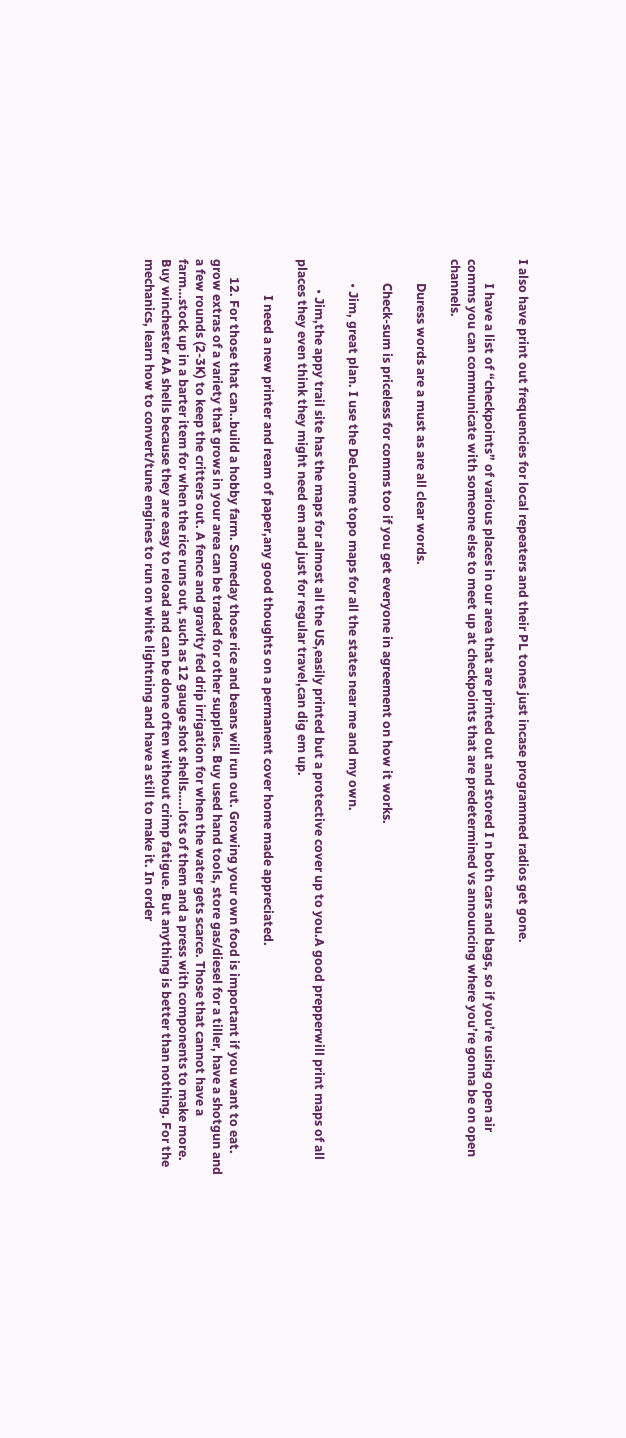I also have print out frequencies for local repeaters and their PL tones just incase programmed radios get gone.

        I have a list of “checkpoints” of various places in our area that are printed out and stored I n both cars and bags, so if you’re using open air comms you can communicate with someone else to meet up at checkpoints that are predetermined vs announcing where you’re gonna be on open channels.

        Duress words are a must as are all clear words.

        Check-sum is priceless for comms too if you get everyone in agreement on how it works.

        • Jim, great plan. I use the DeLorme topo maps for all the states near me and my own.

          • Jim,the appy trail site has the maps for almost all the US,easily printed but a protective cover up to you.A good prepperwill print maps of all places they even think they might need em and just for regular travel,can dig em up.

            I need a new printer and ream of paper,any good thoughts on a permanent cover home made appreciated.

      12. For those that can..build a hobby farm. Someday those rice and beans will run out. Growing your own food is important if you want to eat. grow extras of a variety that grows in your area can be traded for other supplies. Buy used hand tools, store gas/diesel for a tiller, have a shotgun and a few rounds (2-3K) to keep the critters out. A fence and gravity fed drip irrigation for when the water gets scarce. Those that cannot have a farm…stock up in a barter item for when the rice runs out, such as 12 gauge shot shells…..lots of them and a press with components to make more. Buy winchester AA shells because they are easy to reload and can be done often without crimp fatigue. But anything is better than nothing. For the mechanics, learn how to convert/tune engines to run on white lightning and have a still to make it. In order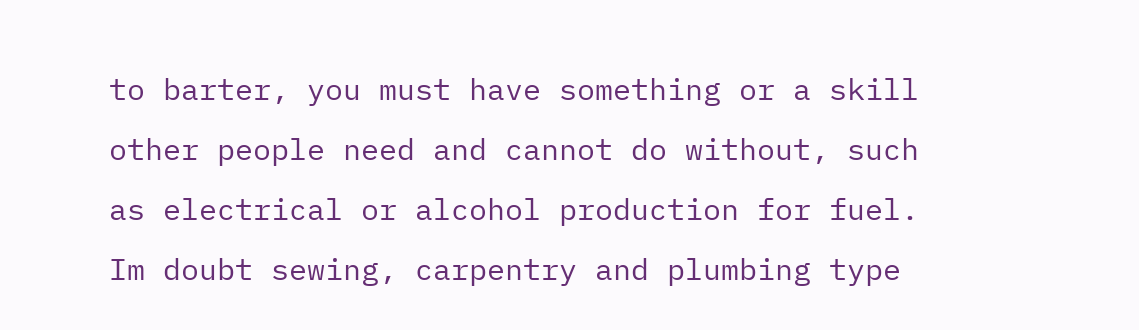to barter, you must have something or a skill other people need and cannot do without, such as electrical or alcohol production for fuel. Im doubt sewing, carpentry and plumbing type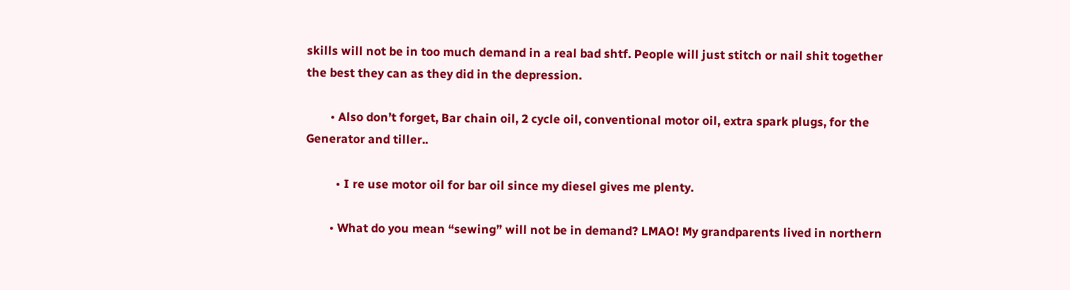skills will not be in too much demand in a real bad shtf. People will just stitch or nail shit together the best they can as they did in the depression.

        • Also don’t forget, Bar chain oil, 2 cycle oil, conventional motor oil, extra spark plugs, for the Generator and tiller..

          • I re use motor oil for bar oil since my diesel gives me plenty.

        • What do you mean “sewing” will not be in demand? LMAO! My grandparents lived in northern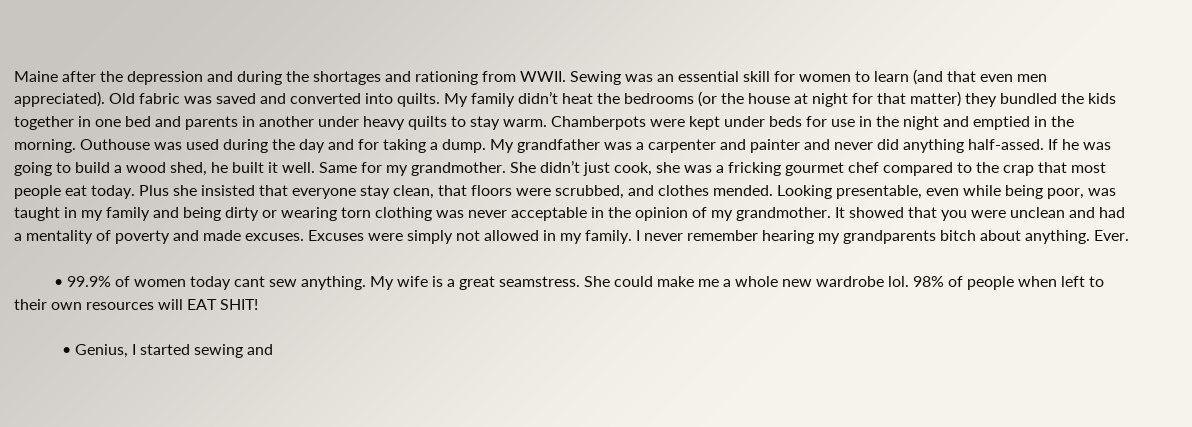Maine after the depression and during the shortages and rationing from WWII. Sewing was an essential skill for women to learn (and that even men appreciated). Old fabric was saved and converted into quilts. My family didn’t heat the bedrooms (or the house at night for that matter) they bundled the kids together in one bed and parents in another under heavy quilts to stay warm. Chamberpots were kept under beds for use in the night and emptied in the morning. Outhouse was used during the day and for taking a dump. My grandfather was a carpenter and painter and never did anything half-assed. If he was going to build a wood shed, he built it well. Same for my grandmother. She didn’t just cook, she was a fricking gourmet chef compared to the crap that most people eat today. Plus she insisted that everyone stay clean, that floors were scrubbed, and clothes mended. Looking presentable, even while being poor, was taught in my family and being dirty or wearing torn clothing was never acceptable in the opinion of my grandmother. It showed that you were unclean and had a mentality of poverty and made excuses. Excuses were simply not allowed in my family. I never remember hearing my grandparents bitch about anything. Ever.

          • 99.9% of women today cant sew anything. My wife is a great seamstress. She could make me a whole new wardrobe lol. 98% of people when left to their own resources will EAT SHIT!

            • Genius, I started sewing and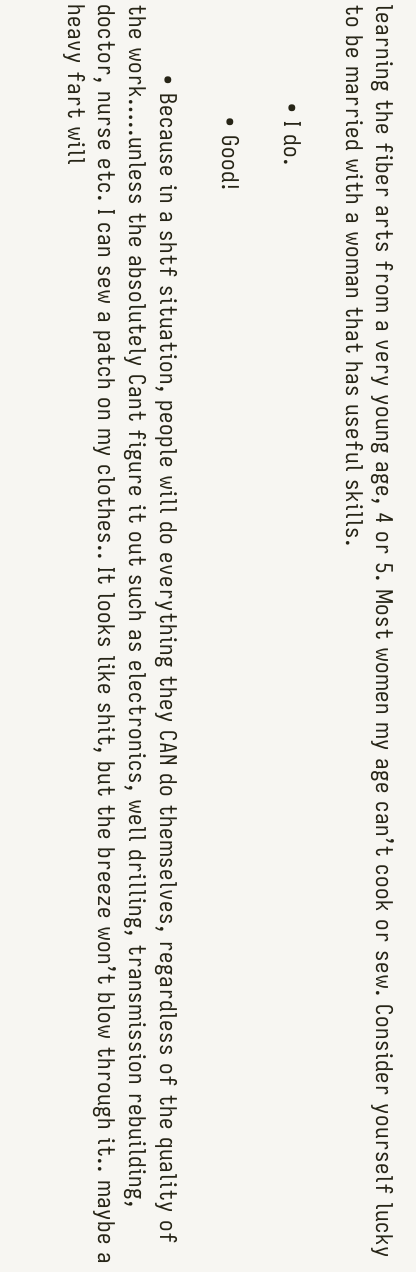learning the fiber arts from a very young age, 4 or 5. Most women my age can’t cook or sew. Consider yourself lucky to be married with a woman that has useful skills.

              • I do.

                • Good!

          • Because in a shtf situation, people will do everything they CAN do themselves, regardless of the quality of the work…..unless the absolutely Cant figure it out such as electronics, well drilling, transmission rebuilding, doctor, nurse etc. I can sew a patch on my clothes.. It looks like shit, but the breeze won’t blow through it.. maybe a heavy fart will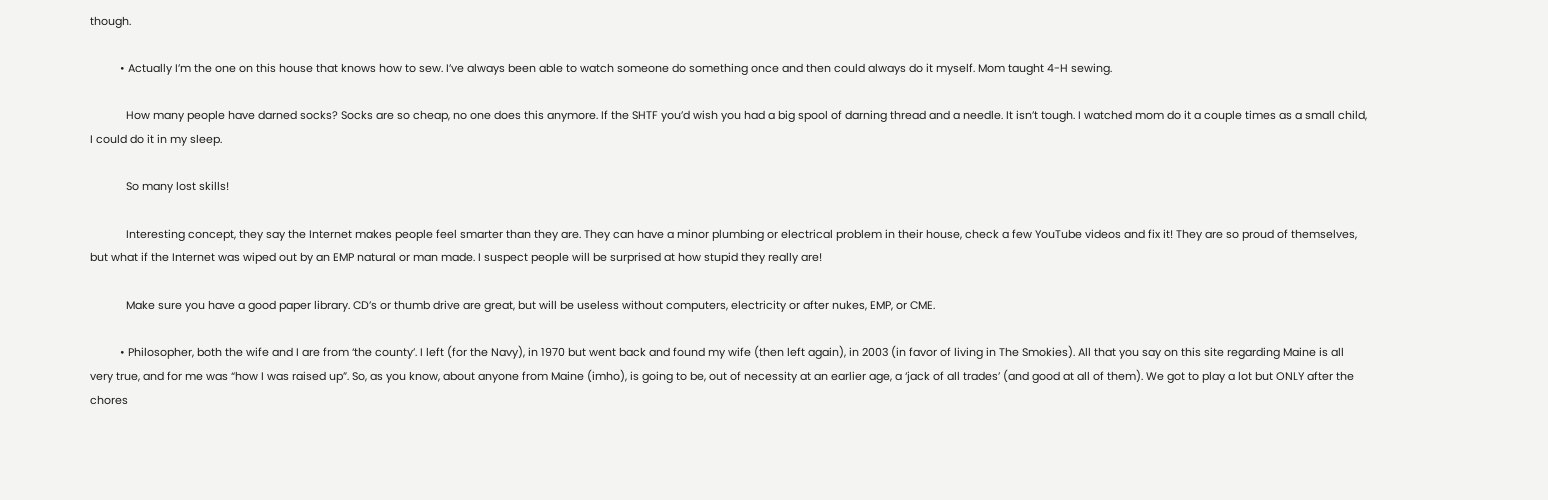though.

          • Actually I’m the one on this house that knows how to sew. I’ve always been able to watch someone do something once and then could always do it myself. Mom taught 4-H sewing.

            How many people have darned socks? Socks are so cheap, no one does this anymore. If the SHTF you’d wish you had a big spool of darning thread and a needle. It isn’t tough. I watched mom do it a couple times as a small child, I could do it in my sleep.

            So many lost skills!

            Interesting concept, they say the Internet makes people feel smarter than they are. They can have a minor plumbing or electrical problem in their house, check a few YouTube videos and fix it! They are so proud of themselves, but what if the Internet was wiped out by an EMP natural or man made. I suspect people will be surprised at how stupid they really are!

            Make sure you have a good paper library. CD’s or thumb drive are great, but will be useless without computers, electricity or after nukes, EMP, or CME.

          • Philosopher, both the wife and I are from ‘the county’. I left (for the Navy), in 1970 but went back and found my wife (then left again), in 2003 (in favor of living in The Smokies). All that you say on this site regarding Maine is all very true, and for me was “how I was raised up”. So, as you know, about anyone from Maine (imho), is going to be, out of necessity at an earlier age, a ‘jack of all trades’ (and good at all of them). We got to play a lot but ONLY after the chores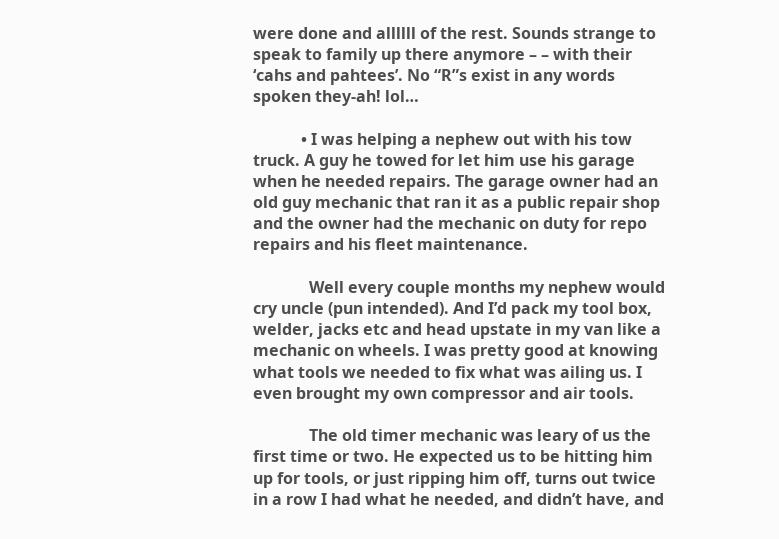were done and allllll of the rest. Sounds strange to speak to family up there anymore – – with their ‘cahs and pahtees’. No “R”s exist in any words spoken they-ah! lol…

            • I was helping a nephew out with his tow truck. A guy he towed for let him use his garage when he needed repairs. The garage owner had an old guy mechanic that ran it as a public repair shop and the owner had the mechanic on duty for repo repairs and his fleet maintenance.

              Well every couple months my nephew would cry uncle (pun intended). And I’d pack my tool box, welder, jacks etc and head upstate in my van like a mechanic on wheels. I was pretty good at knowing what tools we needed to fix what was ailing us. I even brought my own compressor and air tools.

              The old timer mechanic was leary of us the first time or two. He expected us to be hitting him up for tools, or just ripping him off, turns out twice in a row I had what he needed, and didn’t have, and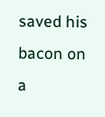saved his bacon on a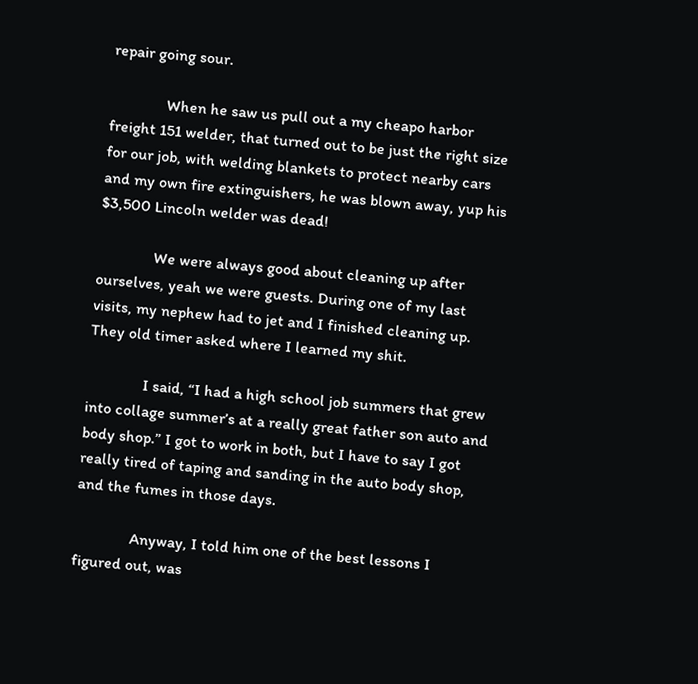repair going sour.

              When he saw us pull out a my cheapo harbor freight 151 welder, that turned out to be just the right size for our job, with welding blankets to protect nearby cars and my own fire extinguishers, he was blown away, yup his $3,500 Lincoln welder was dead!

              We were always good about cleaning up after ourselves, yeah we were guests. During one of my last visits, my nephew had to jet and I finished cleaning up. They old timer asked where I learned my shit.

              I said, “I had a high school job summers that grew into collage summer’s at a really great father son auto and body shop.” I got to work in both, but I have to say I got really tired of taping and sanding in the auto body shop, and the fumes in those days.

              Anyway, I told him one of the best lessons I figured out, was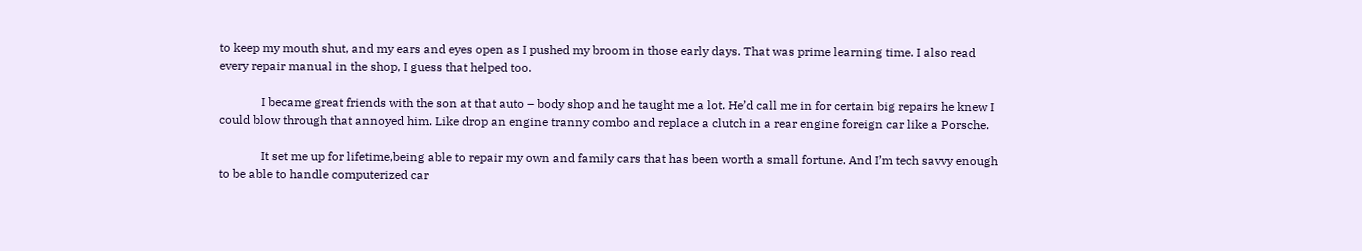to keep my mouth shut, and my ears and eyes open as I pushed my broom in those early days. That was prime learning time. I also read every repair manual in the shop, I guess that helped too.

              I became great friends with the son at that auto – body shop and he taught me a lot. He’d call me in for certain big repairs he knew I could blow through that annoyed him. Like drop an engine tranny combo and replace a clutch in a rear engine foreign car like a Porsche.

              It set me up for lifetime,being able to repair my own and family cars that has been worth a small fortune. And I’m tech savvy enough to be able to handle computerized car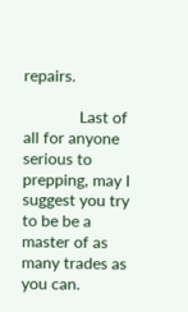repairs.

              Last of all for anyone serious to prepping, may I suggest you try to be be a master of as many trades as you can.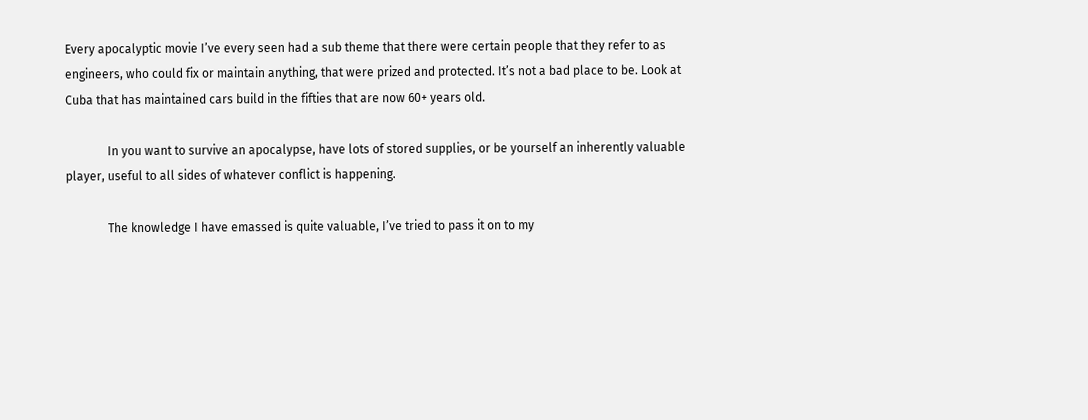Every apocalyptic movie I’ve every seen had a sub theme that there were certain people that they refer to as engineers, who could fix or maintain anything, that were prized and protected. It’s not a bad place to be. Look at Cuba that has maintained cars build in the fifties that are now 60+ years old.

              In you want to survive an apocalypse, have lots of stored supplies, or be yourself an inherently valuable player, useful to all sides of whatever conflict is happening.

              The knowledge I have emassed is quite valuable, I’ve tried to pass it on to my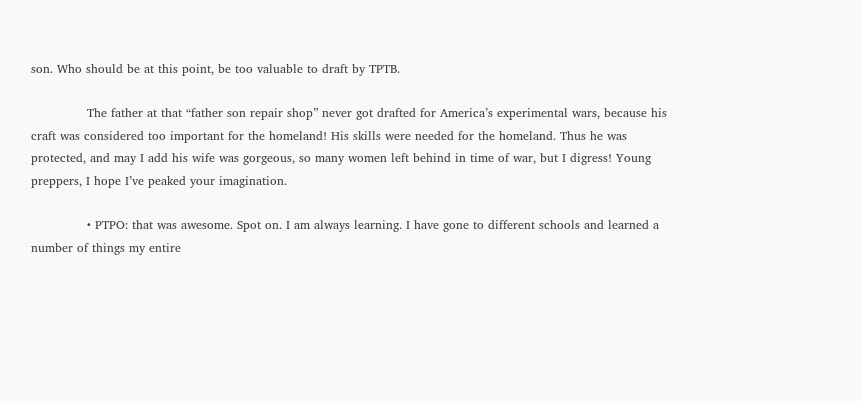son. Who should be at this point, be too valuable to draft by TPTB.

              The father at that “father son repair shop” never got drafted for America’s experimental wars, because his craft was considered too important for the homeland! His skills were needed for the homeland. Thus he was protected, and may I add his wife was gorgeous, so many women left behind in time of war, but I digress! Young preppers, I hope I’ve peaked your imagination.

              • PTPO: that was awesome. Spot on. I am always learning. I have gone to different schools and learned a number of things my entire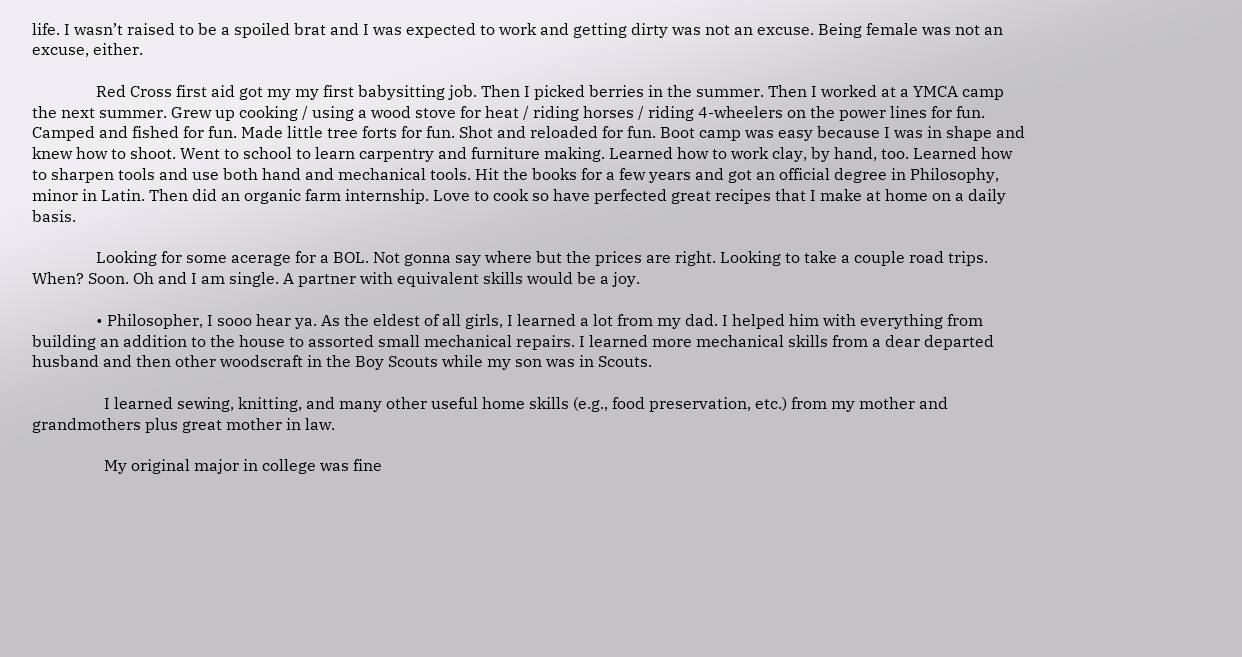life. I wasn’t raised to be a spoiled brat and I was expected to work and getting dirty was not an excuse. Being female was not an excuse, either.

                Red Cross first aid got my my first babysitting job. Then I picked berries in the summer. Then I worked at a YMCA camp the next summer. Grew up cooking / using a wood stove for heat / riding horses / riding 4-wheelers on the power lines for fun. Camped and fished for fun. Made little tree forts for fun. Shot and reloaded for fun. Boot camp was easy because I was in shape and knew how to shoot. Went to school to learn carpentry and furniture making. Learned how to work clay, by hand, too. Learned how to sharpen tools and use both hand and mechanical tools. Hit the books for a few years and got an official degree in Philosophy, minor in Latin. Then did an organic farm internship. Love to cook so have perfected great recipes that I make at home on a daily basis.

                Looking for some acerage for a BOL. Not gonna say where but the prices are right. Looking to take a couple road trips. When? Soon. Oh and I am single. A partner with equivalent skills would be a joy.

                • Philosopher, I sooo hear ya. As the eldest of all girls, I learned a lot from my dad. I helped him with everything from building an addition to the house to assorted small mechanical repairs. I learned more mechanical skills from a dear departed husband and then other woodscraft in the Boy Scouts while my son was in Scouts.

                  I learned sewing, knitting, and many other useful home skills (e.g., food preservation, etc.) from my mother and grandmothers plus great mother in law.

                  My original major in college was fine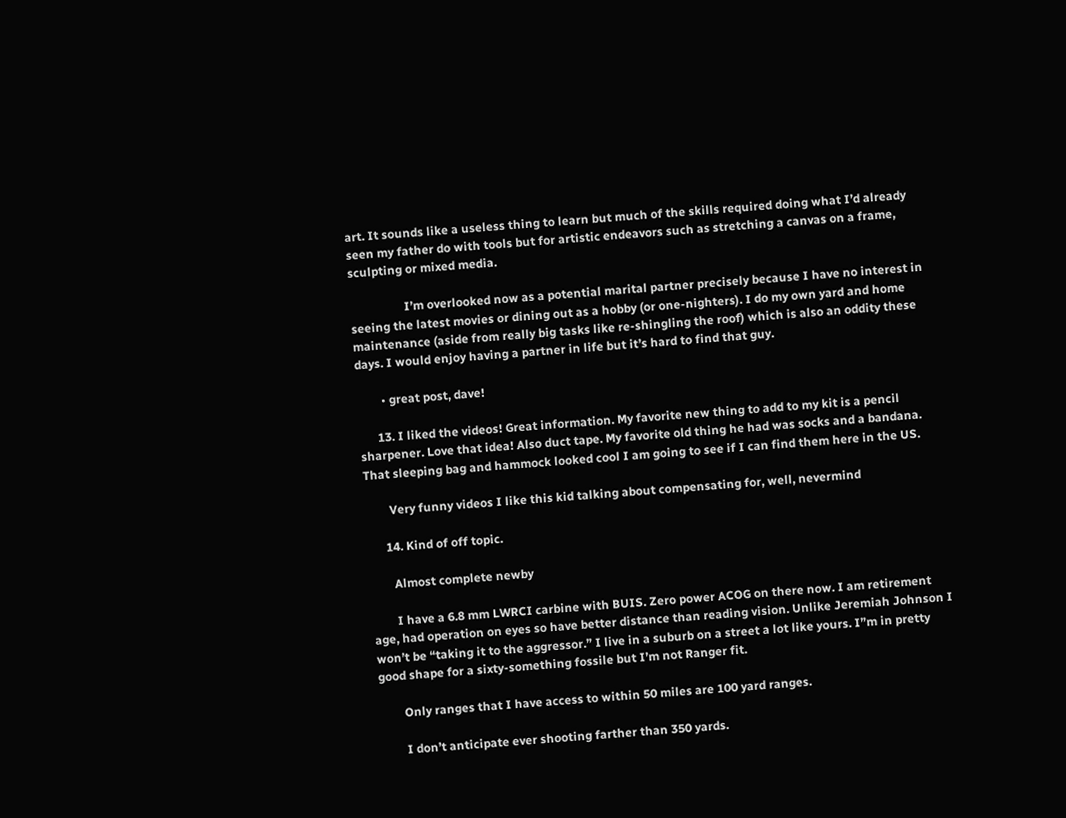art. It sounds like a useless thing to learn but much of the skills required doing what I’d already seen my father do with tools but for artistic endeavors such as stretching a canvas on a frame, sculpting or mixed media.

                  I’m overlooked now as a potential marital partner precisely because I have no interest in seeing the latest movies or dining out as a hobby (or one-nighters). I do my own yard and home maintenance (aside from really big tasks like re-shingling the roof) which is also an oddity these days. I would enjoy having a partner in life but it’s hard to find that guy.

        • great post, dave!

      13. I liked the videos! Great information. My favorite new thing to add to my kit is a pencil sharpener. Love that idea! Also duct tape. My favorite old thing he had was socks and a bandana. That sleeping bag and hammock looked cool I am going to see if I can find them here in the US.

        Very funny videos I like this kid talking about compensating for, well, nevermind

      14. Kind of off topic.

        Almost complete newby

        I have a 6.8 mm LWRCI carbine with BUIS. Zero power ACOG on there now. I am retirement age, had operation on eyes so have better distance than reading vision. Unlike Jeremiah Johnson I won’t be “taking it to the aggressor.” I live in a suburb on a street a lot like yours. I”m in pretty good shape for a sixty-something fossile but I’m not Ranger fit.

        Only ranges that I have access to within 50 miles are 100 yard ranges.

        I don’t anticipate ever shooting farther than 350 yards.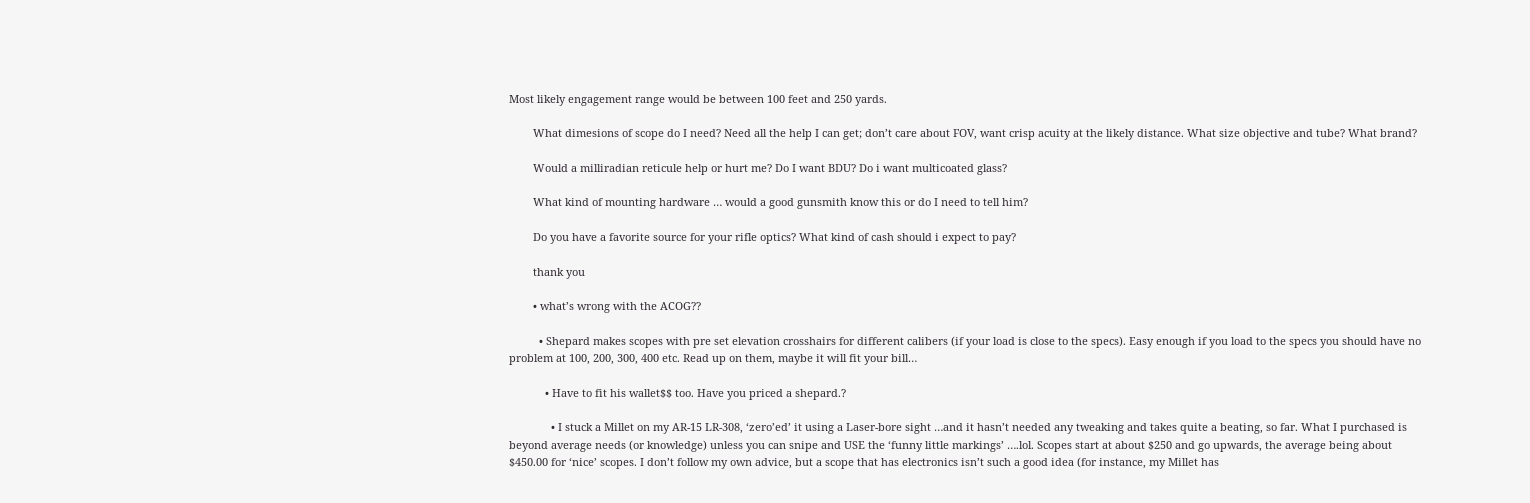Most likely engagement range would be between 100 feet and 250 yards.

        What dimesions of scope do I need? Need all the help I can get; don’t care about FOV, want crisp acuity at the likely distance. What size objective and tube? What brand?

        Would a milliradian reticule help or hurt me? Do I want BDU? Do i want multicoated glass?

        What kind of mounting hardware … would a good gunsmith know this or do I need to tell him?

        Do you have a favorite source for your rifle optics? What kind of cash should i expect to pay?

        thank you

        • what’s wrong with the ACOG??

          • Shepard makes scopes with pre set elevation crosshairs for different calibers (if your load is close to the specs). Easy enough if you load to the specs you should have no problem at 100, 200, 300, 400 etc. Read up on them, maybe it will fit your bill…

            • Have to fit his wallet$$ too. Have you priced a shepard.?

              • I stuck a Millet on my AR-15 LR-308, ‘zero’ed’ it using a Laser-bore sight …and it hasn’t needed any tweaking and takes quite a beating, so far. What I purchased is beyond average needs (or knowledge) unless you can snipe and USE the ‘funny little markings’ ….lol. Scopes start at about $250 and go upwards, the average being about $450.00 for ‘nice’ scopes. I don’t follow my own advice, but a scope that has electronics isn’t such a good idea (for instance, my Millet has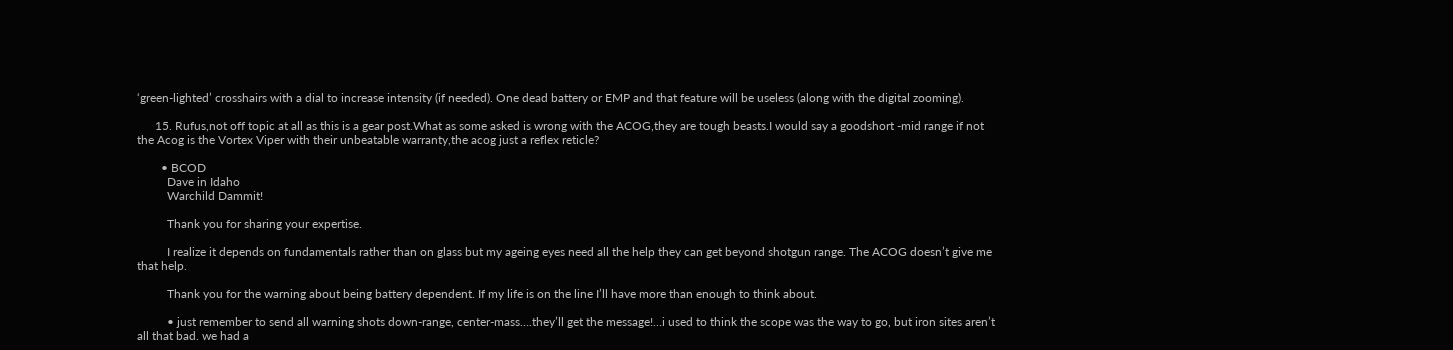‘green-lighted’ crosshairs with a dial to increase intensity (if needed). One dead battery or EMP and that feature will be useless (along with the digital zooming).

      15. Rufus,not off topic at all as this is a gear post.What as some asked is wrong with the ACOG,they are tough beasts.I would say a goodshort -mid range if not the Acog is the Vortex Viper with their unbeatable warranty,the acog just a reflex reticle?

        • BCOD
          Dave in Idaho
          Warchild Dammit!

          Thank you for sharing your expertise.

          I realize it depends on fundamentals rather than on glass but my ageing eyes need all the help they can get beyond shotgun range. The ACOG doesn’t give me that help.

          Thank you for the warning about being battery dependent. If my life is on the line I’ll have more than enough to think about.

          • just remember to send all warning shots down-range, center-mass….they’ll get the message!…i used to think the scope was the way to go, but iron sites aren’t all that bad. we had a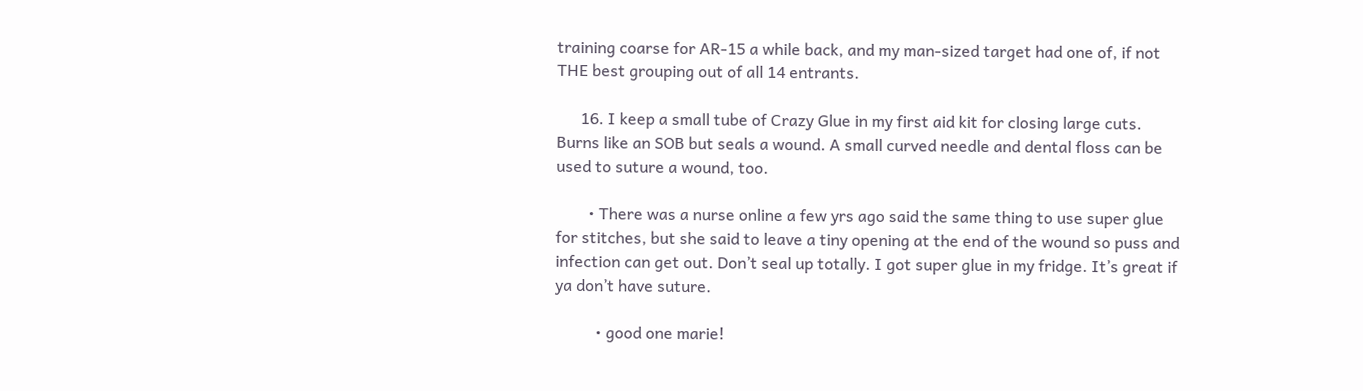training coarse for AR-15 a while back, and my man-sized target had one of, if not THE best grouping out of all 14 entrants.

      16. I keep a small tube of Crazy Glue in my first aid kit for closing large cuts. Burns like an SOB but seals a wound. A small curved needle and dental floss can be used to suture a wound, too.

        • There was a nurse online a few yrs ago said the same thing to use super glue for stitches, but she said to leave a tiny opening at the end of the wound so puss and infection can get out. Don’t seal up totally. I got super glue in my fridge. It’s great if ya don’t have suture.

          • good one marie!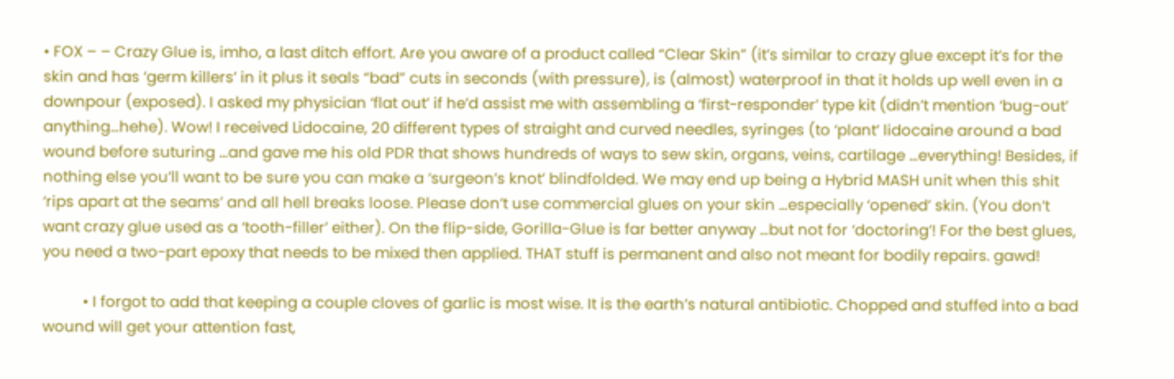• FOX – – Crazy Glue is, imho, a last ditch effort. Are you aware of a product called “Clear Skin” (it’s similar to crazy glue except it’s for the skin and has ‘germ killers’ in it plus it seals “bad” cuts in seconds (with pressure), is (almost) waterproof in that it holds up well even in a downpour (exposed). I asked my physician ‘flat out’ if he’d assist me with assembling a ‘first-responder’ type kit (didn’t mention ‘bug-out’ anything…hehe). Wow! I received Lidocaine, 20 different types of straight and curved needles, syringes (to ‘plant’ lidocaine around a bad wound before suturing …and gave me his old PDR that shows hundreds of ways to sew skin, organs, veins, cartilage …everything! Besides, if nothing else you’ll want to be sure you can make a ‘surgeon’s knot’ blindfolded. We may end up being a Hybrid MASH unit when this shit ‘rips apart at the seams’ and all hell breaks loose. Please don’t use commercial glues on your skin …especially ‘opened’ skin. (You don’t want crazy glue used as a ‘tooth-filler’ either). On the flip-side, Gorilla-Glue is far better anyway …but not for ‘doctoring’! For the best glues, you need a two-part epoxy that needs to be mixed then applied. THAT stuff is permanent and also not meant for bodily repairs. gawd!

          • I forgot to add that keeping a couple cloves of garlic is most wise. It is the earth’s natural antibiotic. Chopped and stuffed into a bad wound will get your attention fast,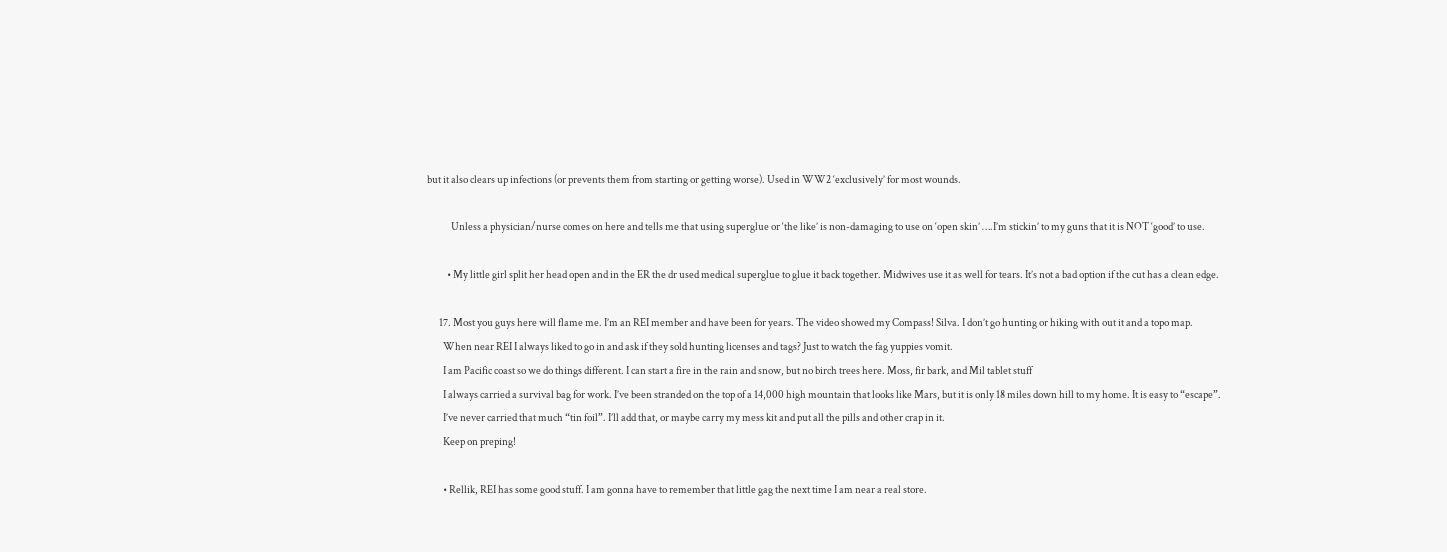but it also clears up infections (or prevents them from starting or getting worse). Used in WW2 ‘exclusively’ for most wounds.

            Unless a physician/nurse comes on here and tells me that using superglue or ‘the like’ is non-damaging to use on ‘open skin’ ….I’m stickin’ to my guns that it is NOT ‘good’ to use.

          • My little girl split her head open and in the ER the dr used medical superglue to glue it back together. Midwives use it as well for tears. It’s not a bad option if the cut has a clean edge.

      17. Most you guys here will flame me. I’m an REI member and have been for years. The video showed my Compass! Silva. I don’t go hunting or hiking with out it and a topo map.
        When near REI I always liked to go in and ask if they sold hunting licenses and tags? Just to watch the fag yuppies vomit.
        I am Pacific coast so we do things different. I can start a fire in the rain and snow, but no birch trees here. Moss, fir bark, and Mil tablet stuff
        I always carried a survival bag for work. I’ve been stranded on the top of a 14,000 high mountain that looks like Mars, but it is only 18 miles down hill to my home. It is easy to “escape”.
        I’ve never carried that much “tin foil”. I’ll add that, or maybe carry my mess kit and put all the pills and other crap in it.
        Keep on preping!

        • Rellik, REI has some good stuff. I am gonna have to remember that little gag the next time I am near a real store.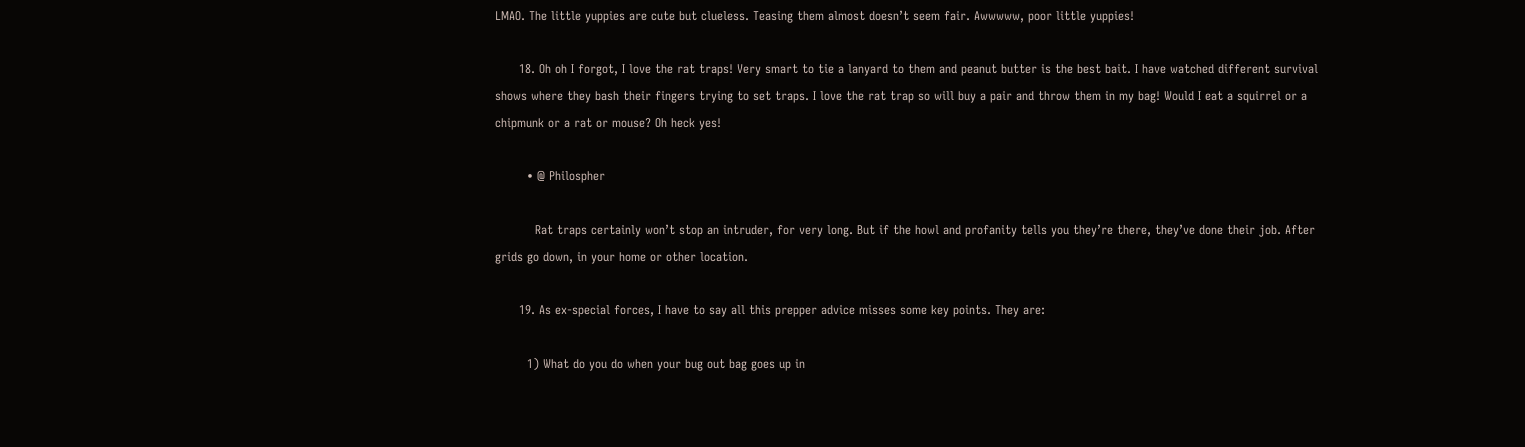LMAO. The little yuppies are cute but clueless. Teasing them almost doesn’t seem fair. Awwwww, poor little yuppies!

      18. Oh oh I forgot, I love the rat traps! Very smart to tie a lanyard to them and peanut butter is the best bait. I have watched different survival shows where they bash their fingers trying to set traps. I love the rat trap so will buy a pair and throw them in my bag! Would I eat a squirrel or a chipmunk or a rat or mouse? Oh heck yes!

        • @ Philospher

          Rat traps certainly won’t stop an intruder, for very long. But if the howl and profanity tells you they’re there, they’ve done their job. After grids go down, in your home or other location.

      19. As ex-special forces, I have to say all this prepper advice misses some key points. They are:

        1) What do you do when your bug out bag goes up in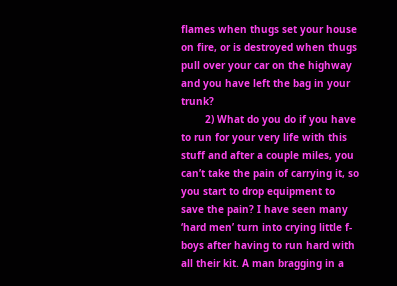flames when thugs set your house on fire, or is destroyed when thugs pull over your car on the highway and you have left the bag in your trunk?
        2) What do you do if you have to run for your very life with this stuff and after a couple miles, you can’t take the pain of carrying it, so you start to drop equipment to save the pain? I have seen many ‘hard men’ turn into crying little f-boys after having to run hard with all their kit. A man bragging in a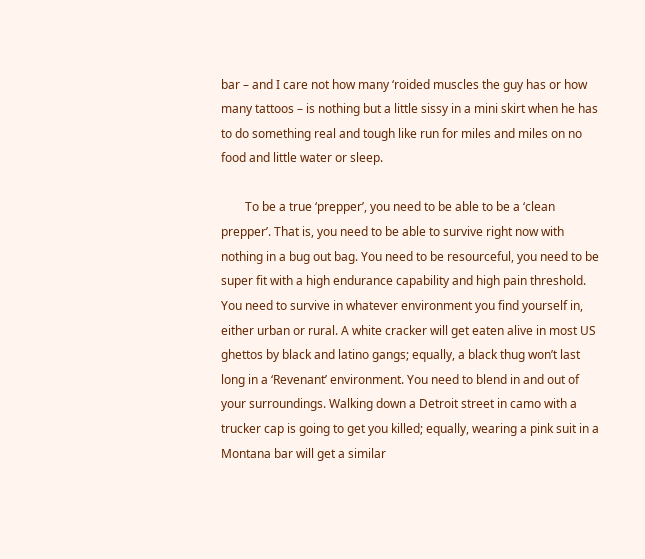bar – and I care not how many ‘roided muscles the guy has or how many tattoos – is nothing but a little sissy in a mini skirt when he has to do something real and tough like run for miles and miles on no food and little water or sleep.

        To be a true ‘prepper’, you need to be able to be a ‘clean prepper’. That is, you need to be able to survive right now with nothing in a bug out bag. You need to be resourceful, you need to be super fit with a high endurance capability and high pain threshold. You need to survive in whatever environment you find yourself in, either urban or rural. A white cracker will get eaten alive in most US ghettos by black and latino gangs; equally, a black thug won’t last long in a ‘Revenant’ environment. You need to blend in and out of your surroundings. Walking down a Detroit street in camo with a trucker cap is going to get you killed; equally, wearing a pink suit in a Montana bar will get a similar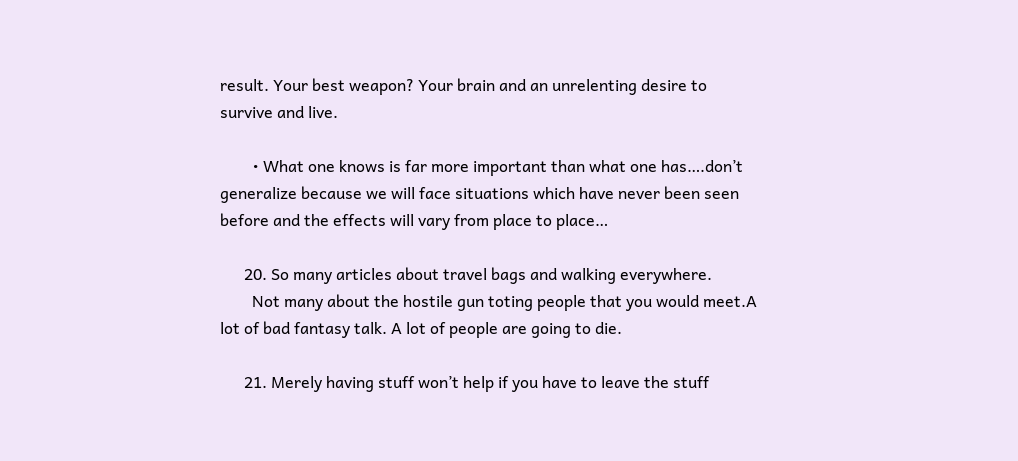result. Your best weapon? Your brain and an unrelenting desire to survive and live.

        • What one knows is far more important than what one has….don’t generalize because we will face situations which have never been seen before and the effects will vary from place to place…

      20. So many articles about travel bags and walking everywhere.
        Not many about the hostile gun toting people that you would meet.A lot of bad fantasy talk. A lot of people are going to die.

      21. Merely having stuff won’t help if you have to leave the stuff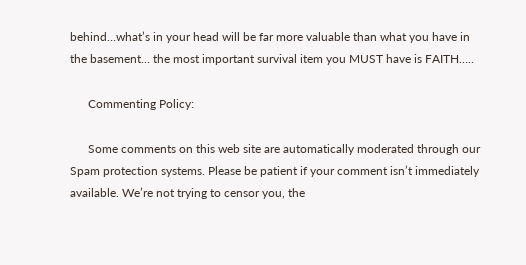behind…what’s in your head will be far more valuable than what you have in the basement… the most important survival item you MUST have is FAITH…..

      Commenting Policy:

      Some comments on this web site are automatically moderated through our Spam protection systems. Please be patient if your comment isn’t immediately available. We’re not trying to censor you, the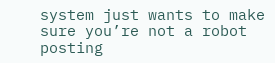system just wants to make sure you’re not a robot posting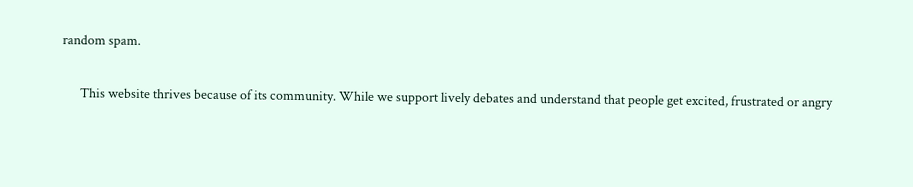random spam.

      This website thrives because of its community. While we support lively debates and understand that people get excited, frustrated or angry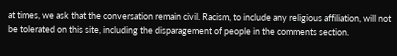at times, we ask that the conversation remain civil. Racism, to include any religious affiliation, will not be tolerated on this site, including the disparagement of people in the comments section.